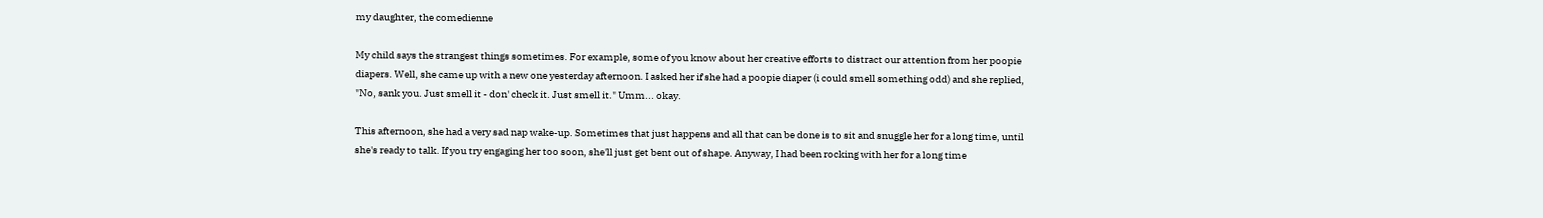my daughter, the comedienne

My child says the strangest things sometimes. For example, some of you know about her creative efforts to distract our attention from her poopie diapers. Well, she came up with a new one yesterday afternoon. I asked her if she had a poopie diaper (i could smell something odd) and she replied, "No, sank you. Just smell it - don' check it. Just smell it." Umm... okay.

This afternoon, she had a very sad nap wake-up. Sometimes that just happens and all that can be done is to sit and snuggle her for a long time, until she's ready to talk. If you try engaging her too soon, she'll just get bent out of shape. Anyway, I had been rocking with her for a long time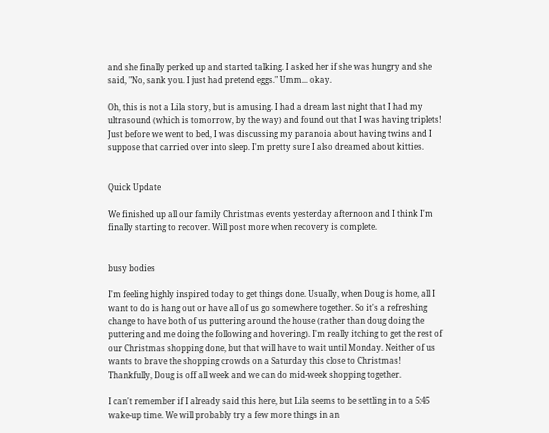and she finally perked up and started talking. I asked her if she was hungry and she said, "No, sank you. I just had pretend eggs." Umm... okay.

Oh, this is not a Lila story, but is amusing. I had a dream last night that I had my ultrasound (which is tomorrow, by the way) and found out that I was having triplets! Just before we went to bed, I was discussing my paranoia about having twins and I suppose that carried over into sleep. I'm pretty sure I also dreamed about kitties.


Quick Update

We finished up all our family Christmas events yesterday afternoon and I think I'm finally starting to recover. Will post more when recovery is complete.


busy bodies

I'm feeling highly inspired today to get things done. Usually, when Doug is home, all I want to do is hang out or have all of us go somewhere together. So it's a refreshing change to have both of us puttering around the house (rather than doug doing the puttering and me doing the following and hovering). I'm really itching to get the rest of our Christmas shopping done, but that will have to wait until Monday. Neither of us wants to brave the shopping crowds on a Saturday this close to Christmas! Thankfully, Doug is off all week and we can do mid-week shopping together.

I can't remember if I already said this here, but Lila seems to be settling in to a 5:45 wake-up time. We will probably try a few more things in an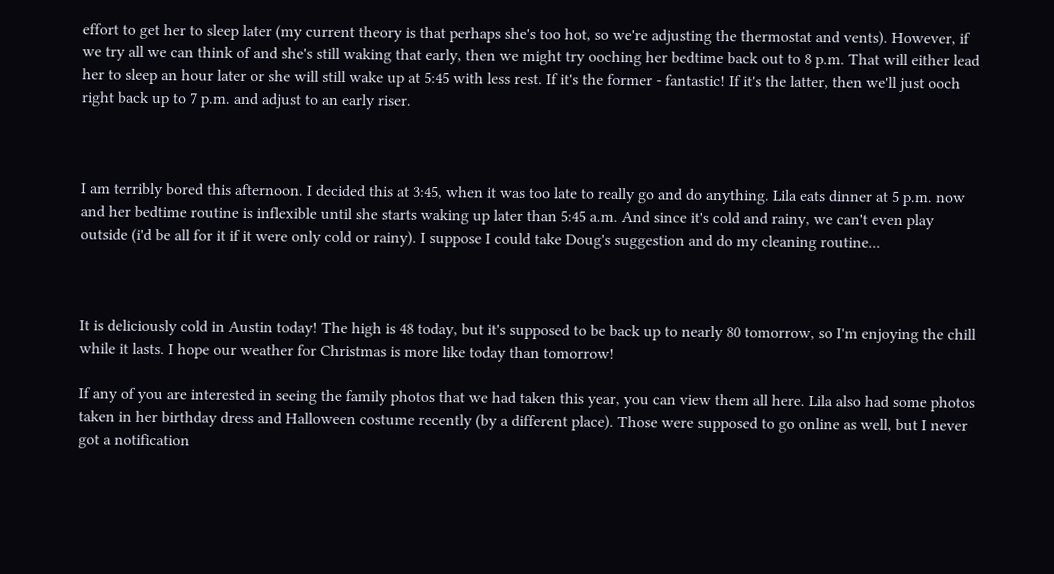effort to get her to sleep later (my current theory is that perhaps she's too hot, so we're adjusting the thermostat and vents). However, if we try all we can think of and she's still waking that early, then we might try ooching her bedtime back out to 8 p.m. That will either lead her to sleep an hour later or she will still wake up at 5:45 with less rest. If it's the former - fantastic! If it's the latter, then we'll just ooch right back up to 7 p.m. and adjust to an early riser.



I am terribly bored this afternoon. I decided this at 3:45, when it was too late to really go and do anything. Lila eats dinner at 5 p.m. now and her bedtime routine is inflexible until she starts waking up later than 5:45 a.m. And since it's cold and rainy, we can't even play outside (i'd be all for it if it were only cold or rainy). I suppose I could take Doug's suggestion and do my cleaning routine...



It is deliciously cold in Austin today! The high is 48 today, but it's supposed to be back up to nearly 80 tomorrow, so I'm enjoying the chill while it lasts. I hope our weather for Christmas is more like today than tomorrow!

If any of you are interested in seeing the family photos that we had taken this year, you can view them all here. Lila also had some photos taken in her birthday dress and Halloween costume recently (by a different place). Those were supposed to go online as well, but I never got a notification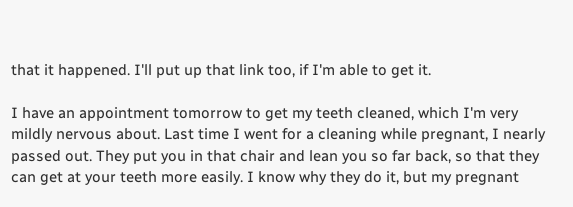that it happened. I'll put up that link too, if I'm able to get it.

I have an appointment tomorrow to get my teeth cleaned, which I'm very mildly nervous about. Last time I went for a cleaning while pregnant, I nearly passed out. They put you in that chair and lean you so far back, so that they can get at your teeth more easily. I know why they do it, but my pregnant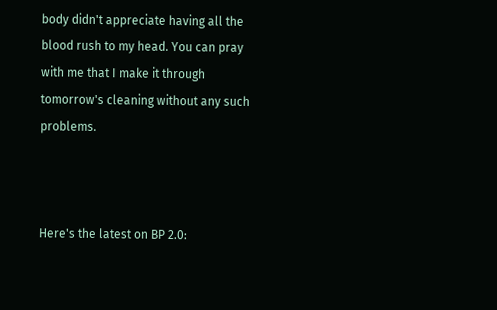body didn't appreciate having all the blood rush to my head. You can pray with me that I make it through tomorrow's cleaning without any such problems.



Here's the latest on BP 2.0: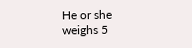He or she weighs 5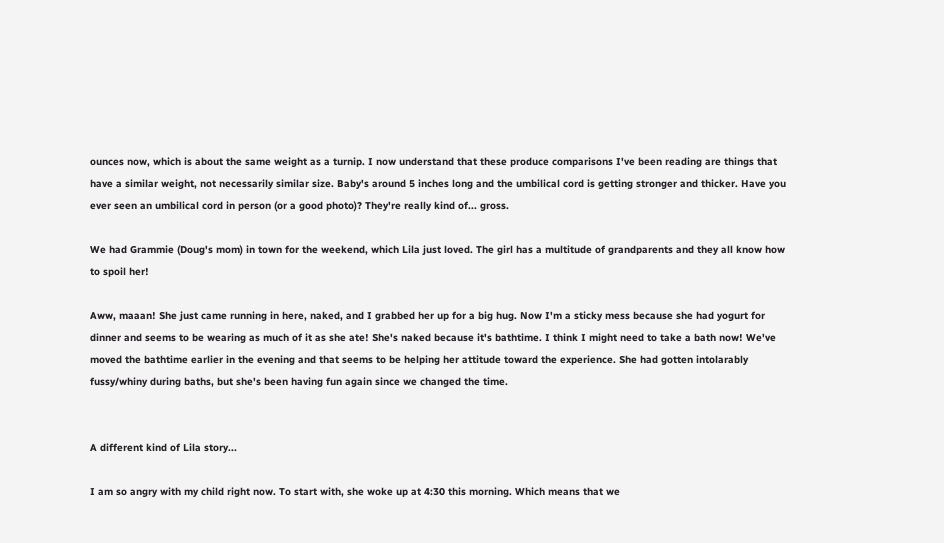ounces now, which is about the same weight as a turnip. I now understand that these produce comparisons I've been reading are things that have a similar weight, not necessarily similar size. Baby's around 5 inches long and the umbilical cord is getting stronger and thicker. Have you ever seen an umbilical cord in person (or a good photo)? They're really kind of... gross.

We had Grammie (Doug's mom) in town for the weekend, which Lila just loved. The girl has a multitude of grandparents and they all know how to spoil her!

Aww, maaan! She just came running in here, naked, and I grabbed her up for a big hug. Now I'm a sticky mess because she had yogurt for dinner and seems to be wearing as much of it as she ate! She's naked because it's bathtime. I think I might need to take a bath now! We've moved the bathtime earlier in the evening and that seems to be helping her attitude toward the experience. She had gotten intolarably fussy/whiny during baths, but she's been having fun again since we changed the time.


A different kind of Lila story...

I am so angry with my child right now. To start with, she woke up at 4:30 this morning. Which means that we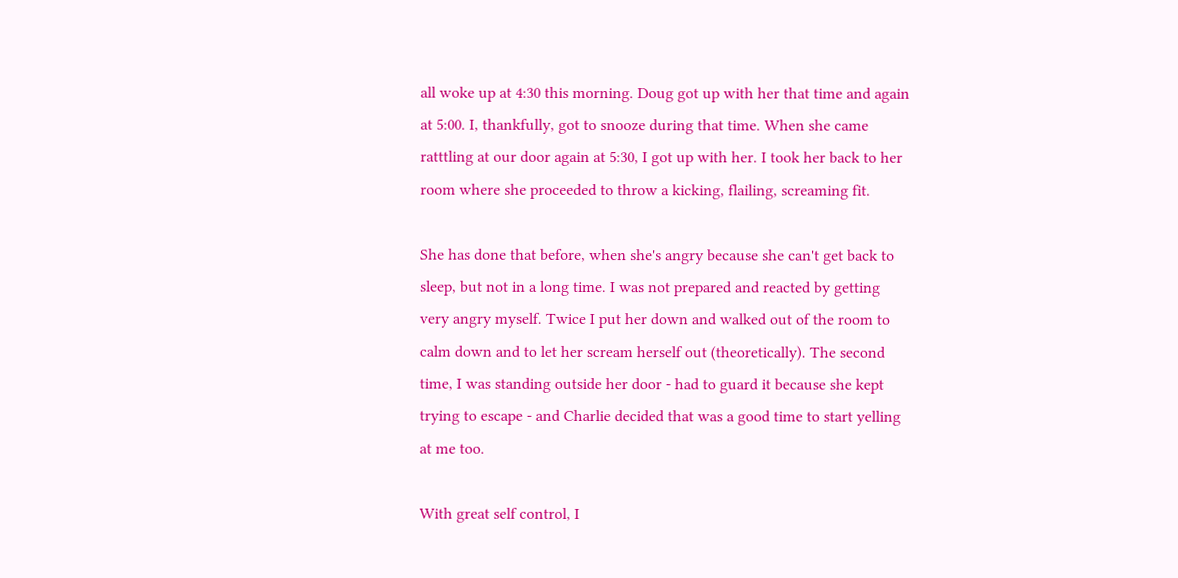all woke up at 4:30 this morning. Doug got up with her that time and again at 5:00. I, thankfully, got to snooze during that time. When she came ratttling at our door again at 5:30, I got up with her. I took her back to her room where she proceeded to throw a kicking, flailing, screaming fit.

She has done that before, when she's angry because she can't get back to sleep, but not in a long time. I was not prepared and reacted by getting very angry myself. Twice I put her down and walked out of the room to calm down and to let her scream herself out (theoretically). The second time, I was standing outside her door - had to guard it because she kept trying to escape - and Charlie decided that was a good time to start yelling at me too.

With great self control, I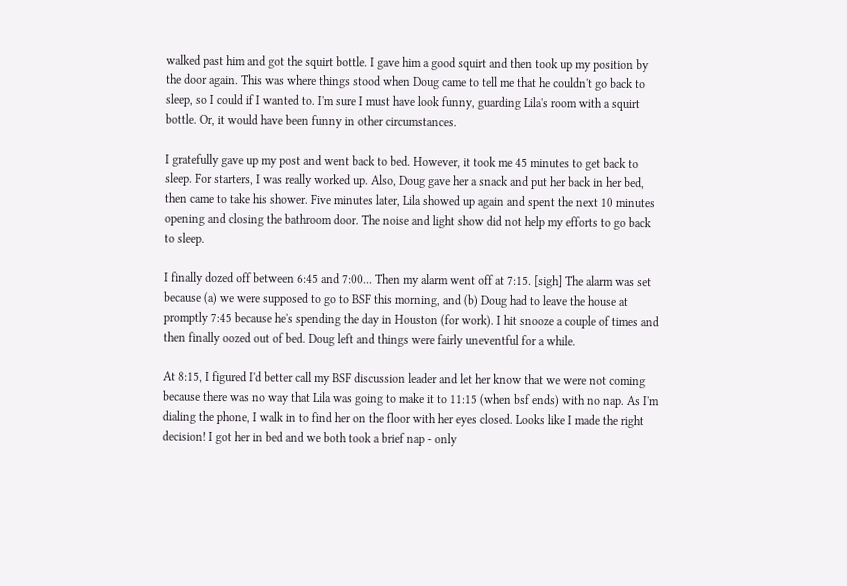walked past him and got the squirt bottle. I gave him a good squirt and then took up my position by the door again. This was where things stood when Doug came to tell me that he couldn't go back to sleep, so I could if I wanted to. I'm sure I must have look funny, guarding Lila's room with a squirt bottle. Or, it would have been funny in other circumstances.

I gratefully gave up my post and went back to bed. However, it took me 45 minutes to get back to sleep. For starters, I was really worked up. Also, Doug gave her a snack and put her back in her bed, then came to take his shower. Five minutes later, Lila showed up again and spent the next 10 minutes opening and closing the bathroom door. The noise and light show did not help my efforts to go back to sleep.

I finally dozed off between 6:45 and 7:00... Then my alarm went off at 7:15. [sigh] The alarm was set because (a) we were supposed to go to BSF this morning, and (b) Doug had to leave the house at promptly 7:45 because he's spending the day in Houston (for work). I hit snooze a couple of times and then finally oozed out of bed. Doug left and things were fairly uneventful for a while.

At 8:15, I figured I'd better call my BSF discussion leader and let her know that we were not coming because there was no way that Lila was going to make it to 11:15 (when bsf ends) with no nap. As I'm dialing the phone, I walk in to find her on the floor with her eyes closed. Looks like I made the right decision! I got her in bed and we both took a brief nap - only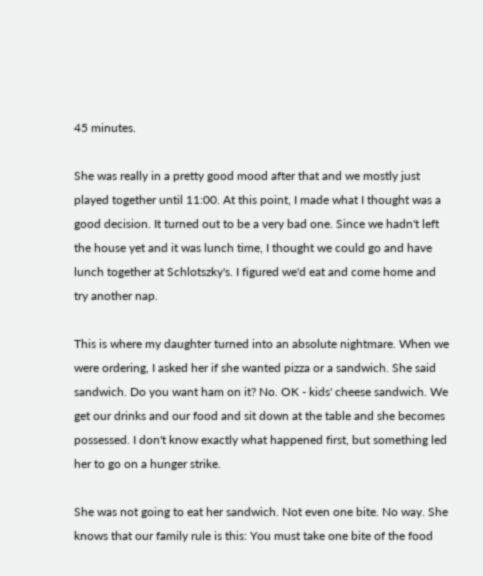45 minutes.

She was really in a pretty good mood after that and we mostly just played together until 11:00. At this point, I made what I thought was a good decision. It turned out to be a very bad one. Since we hadn't left the house yet and it was lunch time, I thought we could go and have lunch together at Schlotszky's. I figured we'd eat and come home and try another nap.

This is where my daughter turned into an absolute nightmare. When we were ordering, I asked her if she wanted pizza or a sandwich. She said sandwich. Do you want ham on it? No. OK - kids' cheese sandwich. We get our drinks and our food and sit down at the table and she becomes possessed. I don't know exactly what happened first, but something led her to go on a hunger strike.

She was not going to eat her sandwich. Not even one bite. No way. She knows that our family rule is this: You must take one bite of the food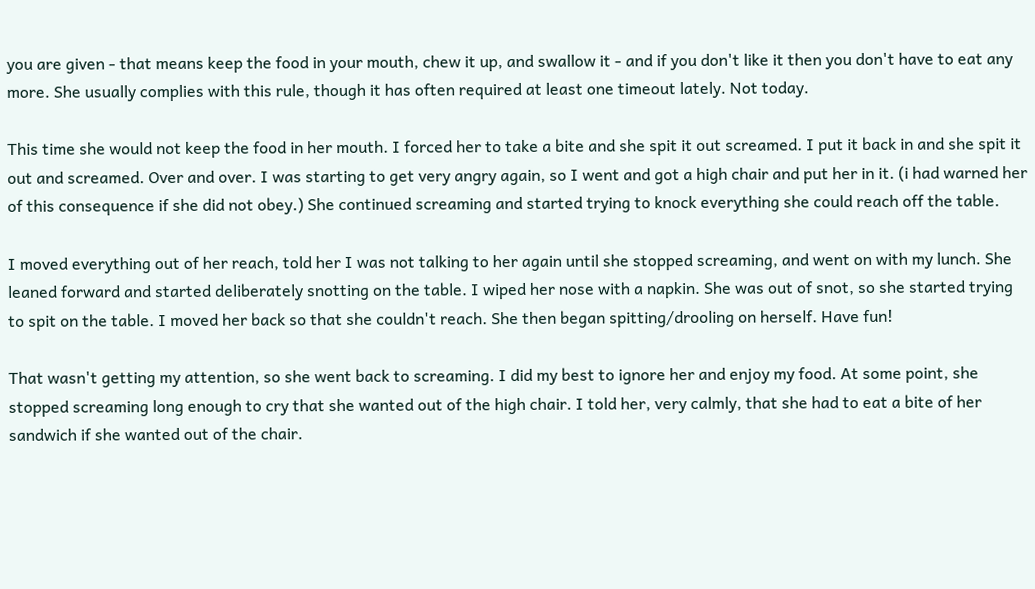you are given - that means keep the food in your mouth, chew it up, and swallow it - and if you don't like it then you don't have to eat any more. She usually complies with this rule, though it has often required at least one timeout lately. Not today.

This time she would not keep the food in her mouth. I forced her to take a bite and she spit it out screamed. I put it back in and she spit it out and screamed. Over and over. I was starting to get very angry again, so I went and got a high chair and put her in it. (i had warned her of this consequence if she did not obey.) She continued screaming and started trying to knock everything she could reach off the table.

I moved everything out of her reach, told her I was not talking to her again until she stopped screaming, and went on with my lunch. She leaned forward and started deliberately snotting on the table. I wiped her nose with a napkin. She was out of snot, so she started trying to spit on the table. I moved her back so that she couldn't reach. She then began spitting/drooling on herself. Have fun!

That wasn't getting my attention, so she went back to screaming. I did my best to ignore her and enjoy my food. At some point, she stopped screaming long enough to cry that she wanted out of the high chair. I told her, very calmly, that she had to eat a bite of her sandwich if she wanted out of the chair.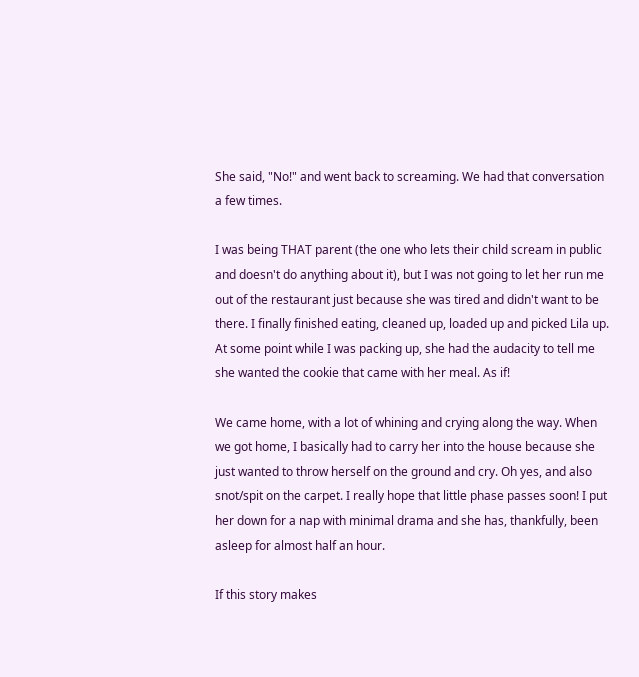She said, "No!" and went back to screaming. We had that conversation a few times.

I was being THAT parent (the one who lets their child scream in public and doesn't do anything about it), but I was not going to let her run me out of the restaurant just because she was tired and didn't want to be there. I finally finished eating, cleaned up, loaded up and picked Lila up. At some point while I was packing up, she had the audacity to tell me she wanted the cookie that came with her meal. As if!

We came home, with a lot of whining and crying along the way. When we got home, I basically had to carry her into the house because she just wanted to throw herself on the ground and cry. Oh yes, and also snot/spit on the carpet. I really hope that little phase passes soon! I put her down for a nap with minimal drama and she has, thankfully, been asleep for almost half an hour.

If this story makes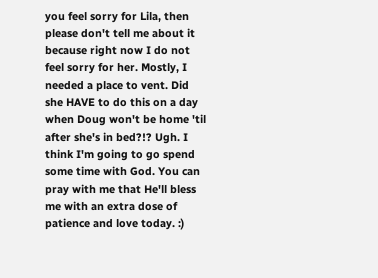you feel sorry for Lila, then please don't tell me about it because right now I do not feel sorry for her. Mostly, I needed a place to vent. Did she HAVE to do this on a day when Doug won't be home 'til after she's in bed?!? Ugh. I think I'm going to go spend some time with God. You can pray with me that He'll bless me with an extra dose of patience and love today. :)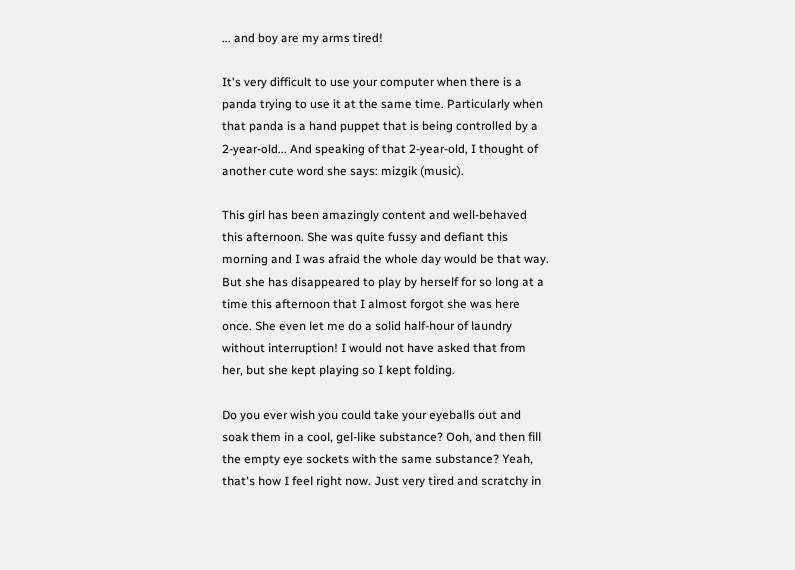... and boy are my arms tired!

It's very difficult to use your computer when there is a panda trying to use it at the same time. Particularly when that panda is a hand puppet that is being controlled by a 2-year-old... And speaking of that 2-year-old, I thought of another cute word she says: mizgik (music).

This girl has been amazingly content and well-behaved this afternoon. She was quite fussy and defiant this morning and I was afraid the whole day would be that way. But she has disappeared to play by herself for so long at a time this afternoon that I almost forgot she was here once. She even let me do a solid half-hour of laundry without interruption! I would not have asked that from her, but she kept playing so I kept folding.

Do you ever wish you could take your eyeballs out and soak them in a cool, gel-like substance? Ooh, and then fill the empty eye sockets with the same substance? Yeah, that's how I feel right now. Just very tired and scratchy in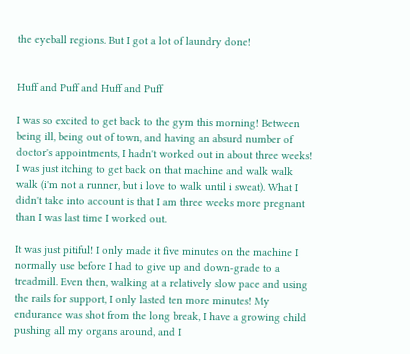the eyeball regions. But I got a lot of laundry done!


Huff and Puff and Huff and Puff

I was so excited to get back to the gym this morning! Between being ill, being out of town, and having an absurd number of doctor's appointments, I hadn't worked out in about three weeks! I was just itching to get back on that machine and walk walk walk (i'm not a runner, but i love to walk until i sweat). What I didn't take into account is that I am three weeks more pregnant than I was last time I worked out.

It was just pitiful! I only made it five minutes on the machine I normally use before I had to give up and down-grade to a treadmill. Even then, walking at a relatively slow pace and using the rails for support, I only lasted ten more minutes! My endurance was shot from the long break, I have a growing child pushing all my organs around, and I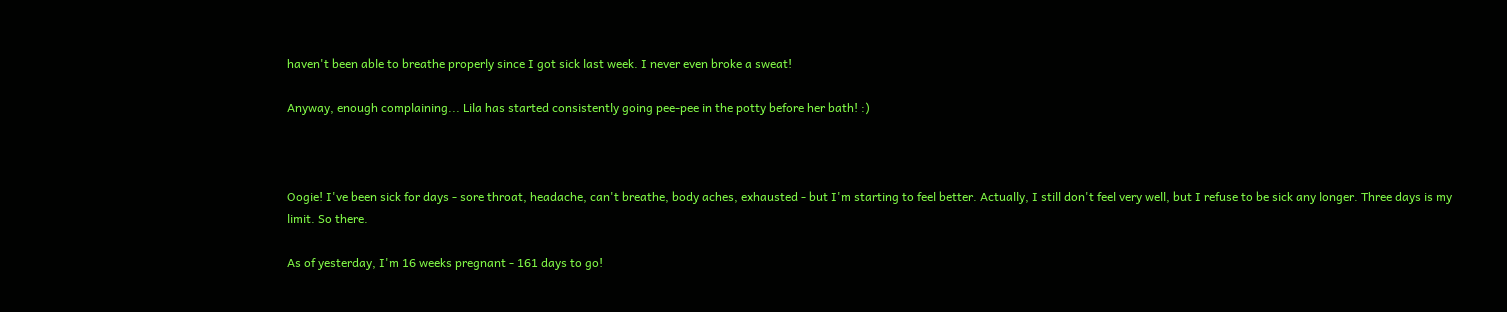haven't been able to breathe properly since I got sick last week. I never even broke a sweat!

Anyway, enough complaining... Lila has started consistently going pee-pee in the potty before her bath! :)



Oogie! I've been sick for days - sore throat, headache, can't breathe, body aches, exhausted - but I'm starting to feel better. Actually, I still don't feel very well, but I refuse to be sick any longer. Three days is my limit. So there.

As of yesterday, I'm 16 weeks pregnant - 161 days to go!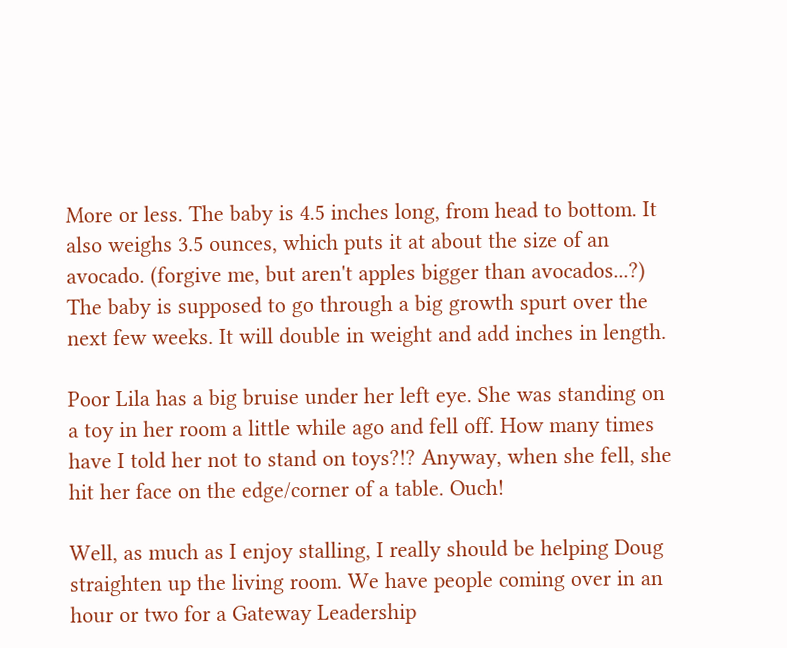More or less. The baby is 4.5 inches long, from head to bottom. It also weighs 3.5 ounces, which puts it at about the size of an avocado. (forgive me, but aren't apples bigger than avocados...?) The baby is supposed to go through a big growth spurt over the next few weeks. It will double in weight and add inches in length.

Poor Lila has a big bruise under her left eye. She was standing on a toy in her room a little while ago and fell off. How many times have I told her not to stand on toys?!? Anyway, when she fell, she hit her face on the edge/corner of a table. Ouch!

Well, as much as I enjoy stalling, I really should be helping Doug straighten up the living room. We have people coming over in an hour or two for a Gateway Leadership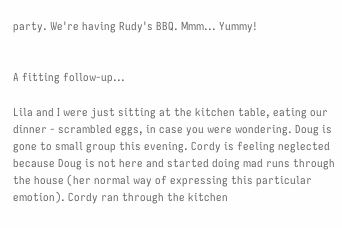party. We're having Rudy's BBQ. Mmm... Yummy!


A fitting follow-up...

Lila and I were just sitting at the kitchen table, eating our dinner - scrambled eggs, in case you were wondering. Doug is gone to small group this evening. Cordy is feeling neglected because Doug is not here and started doing mad runs through the house (her normal way of expressing this particular emotion). Cordy ran through the kitchen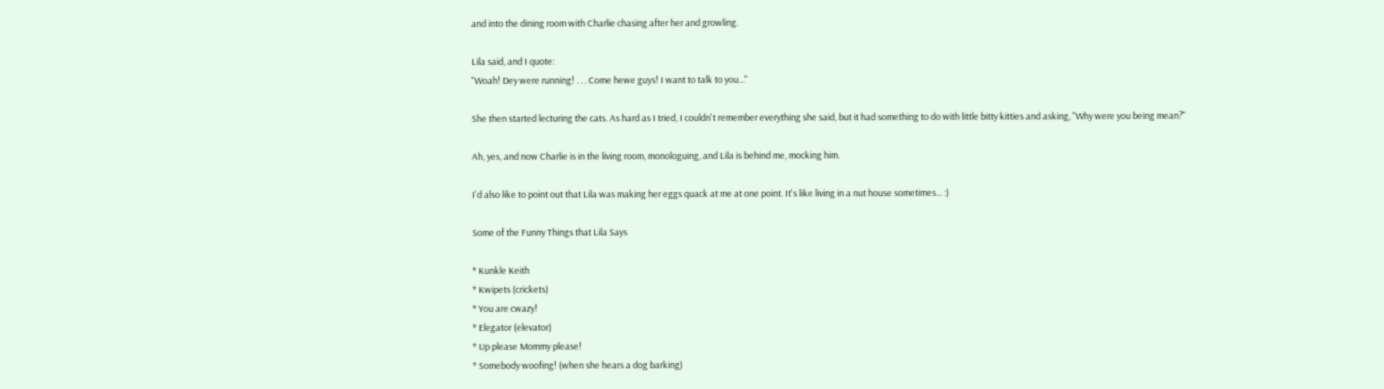and into the dining room with Charlie chasing after her and growling.

Lila said, and I quote:
"Woah! Dey were running! . . . Come hewe guys! I want to talk to you..."

She then started lecturing the cats. As hard as I tried, I couldn't remember everything she said, but it had something to do with little bitty kitties and asking, "Why were you being mean?"

Ah, yes, and now Charlie is in the living room, monologuing, and Lila is behind me, mocking him.

I'd also like to point out that Lila was making her eggs quack at me at one point. It's like living in a nut house sometimes... :)

Some of the Funny Things that Lila Says

* Kunkle Keith
* Kwipets (crickets)
* You are cwazy!
* Elegator (elevator)
* Up please Mommy please!
* Somebody woofing! (when she hears a dog barking)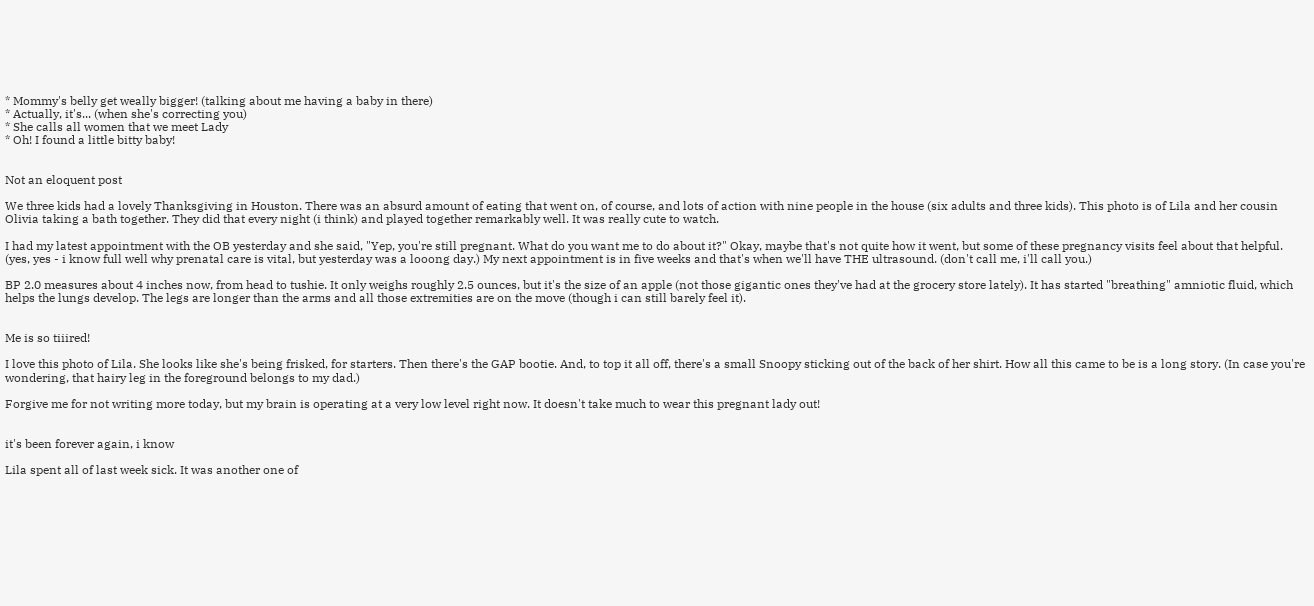* Mommy's belly get weally bigger! (talking about me having a baby in there)
* Actually, it's... (when she's correcting you)
* She calls all women that we meet Lady
* Oh! I found a little bitty baby!


Not an eloquent post

We three kids had a lovely Thanksgiving in Houston. There was an absurd amount of eating that went on, of course, and lots of action with nine people in the house (six adults and three kids). This photo is of Lila and her cousin Olivia taking a bath together. They did that every night (i think) and played together remarkably well. It was really cute to watch.

I had my latest appointment with the OB yesterday and she said, "Yep, you're still pregnant. What do you want me to do about it?" Okay, maybe that's not quite how it went, but some of these pregnancy visits feel about that helpful. (yes, yes - i know full well why prenatal care is vital, but yesterday was a looong day.) My next appointment is in five weeks and that's when we'll have THE ultrasound. (don't call me, i'll call you.)

BP 2.0 measures about 4 inches now, from head to tushie. It only weighs roughly 2.5 ounces, but it's the size of an apple (not those gigantic ones they've had at the grocery store lately). It has started "breathing" amniotic fluid, which helps the lungs develop. The legs are longer than the arms and all those extremities are on the move (though i can still barely feel it).


Me is so tiiired!

I love this photo of Lila. She looks like she's being frisked, for starters. Then there's the GAP bootie. And, to top it all off, there's a small Snoopy sticking out of the back of her shirt. How all this came to be is a long story. (In case you're wondering, that hairy leg in the foreground belongs to my dad.)

Forgive me for not writing more today, but my brain is operating at a very low level right now. It doesn't take much to wear this pregnant lady out!


it's been forever again, i know

Lila spent all of last week sick. It was another one of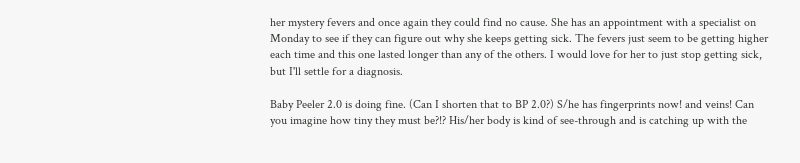her mystery fevers and once again they could find no cause. She has an appointment with a specialist on Monday to see if they can figure out why she keeps getting sick. The fevers just seem to be getting higher each time and this one lasted longer than any of the others. I would love for her to just stop getting sick, but I'll settle for a diagnosis.

Baby Peeler 2.0 is doing fine. (Can I shorten that to BP 2.0?) S/he has fingerprints now! and veins! Can you imagine how tiny they must be?!? His/her body is kind of see-through and is catching up with the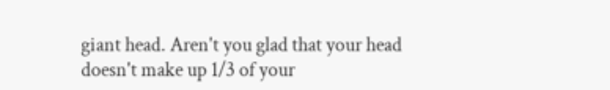giant head. Aren't you glad that your head doesn't make up 1/3 of your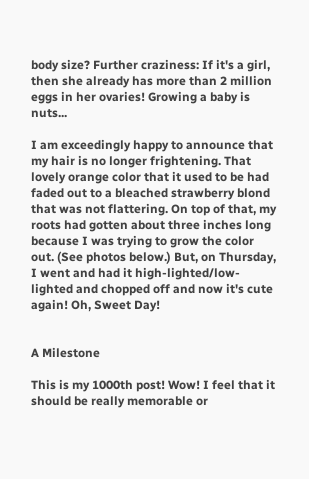body size? Further craziness: If it's a girl, then she already has more than 2 million eggs in her ovaries! Growing a baby is nuts...

I am exceedingly happy to announce that my hair is no longer frightening. That lovely orange color that it used to be had faded out to a bleached strawberry blond that was not flattering. On top of that, my roots had gotten about three inches long because I was trying to grow the color out. (See photos below.) But, on Thursday, I went and had it high-lighted/low-lighted and chopped off and now it's cute again! Oh, Sweet Day!


A Milestone

This is my 1000th post! Wow! I feel that it should be really memorable or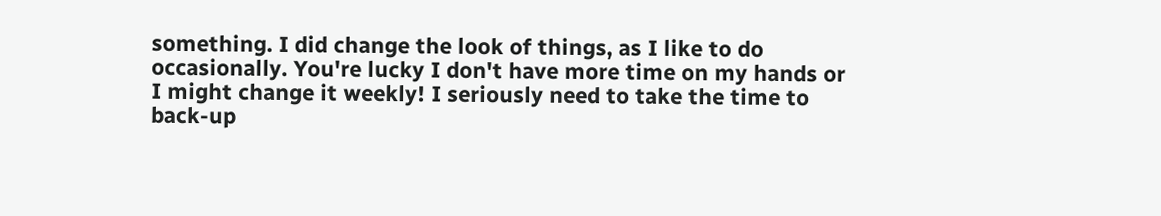something. I did change the look of things, as I like to do occasionally. You're lucky I don't have more time on my hands or I might change it weekly! I seriously need to take the time to back-up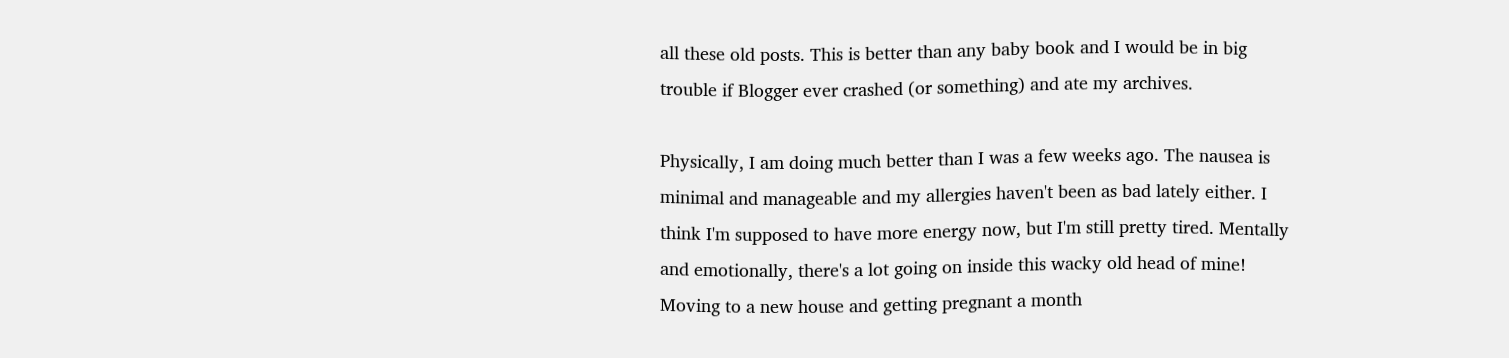all these old posts. This is better than any baby book and I would be in big trouble if Blogger ever crashed (or something) and ate my archives.

Physically, I am doing much better than I was a few weeks ago. The nausea is minimal and manageable and my allergies haven't been as bad lately either. I think I'm supposed to have more energy now, but I'm still pretty tired. Mentally and emotionally, there's a lot going on inside this wacky old head of mine! Moving to a new house and getting pregnant a month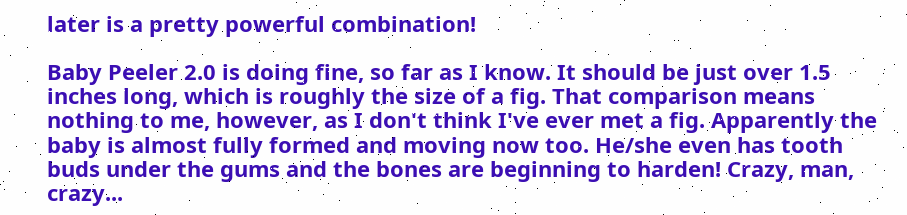later is a pretty powerful combination!

Baby Peeler 2.0 is doing fine, so far as I know. It should be just over 1.5 inches long, which is roughly the size of a fig. That comparison means nothing to me, however, as I don't think I've ever met a fig. Apparently the baby is almost fully formed and moving now too. He/she even has tooth buds under the gums and the bones are beginning to harden! Crazy, man, crazy...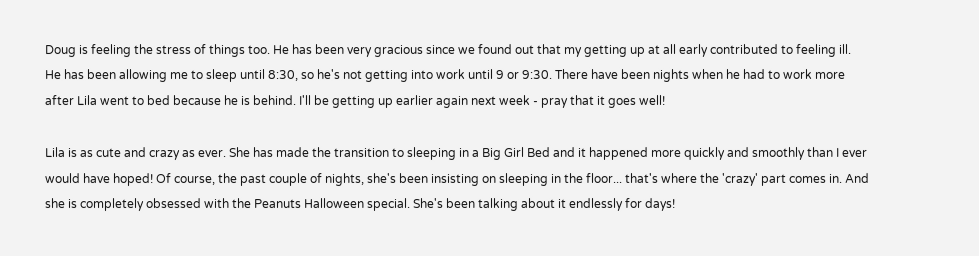Doug is feeling the stress of things too. He has been very gracious since we found out that my getting up at all early contributed to feeling ill. He has been allowing me to sleep until 8:30, so he's not getting into work until 9 or 9:30. There have been nights when he had to work more after Lila went to bed because he is behind. I'll be getting up earlier again next week - pray that it goes well!

Lila is as cute and crazy as ever. She has made the transition to sleeping in a Big Girl Bed and it happened more quickly and smoothly than I ever would have hoped! Of course, the past couple of nights, she's been insisting on sleeping in the floor... that's where the 'crazy' part comes in. And she is completely obsessed with the Peanuts Halloween special. She's been talking about it endlessly for days!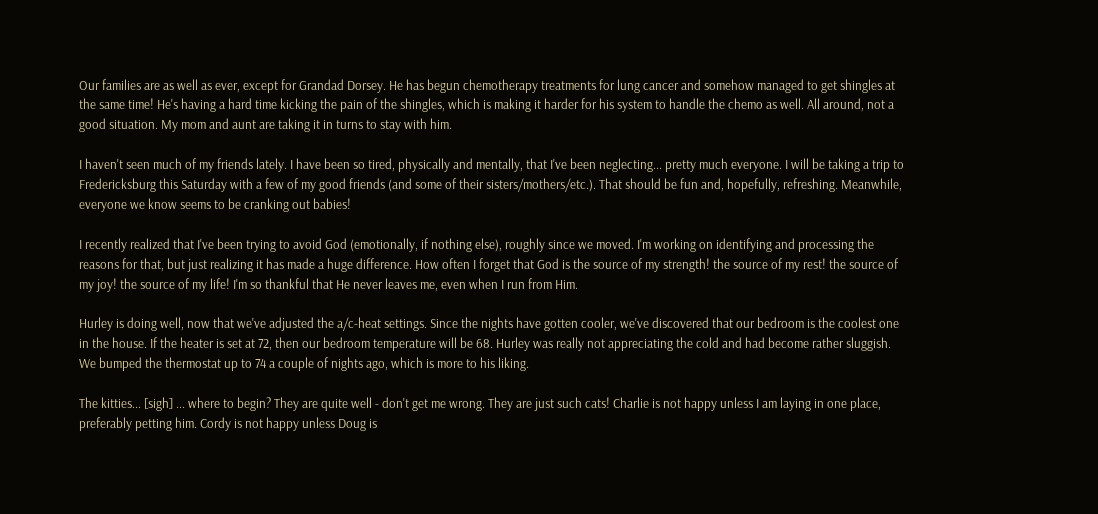Our families are as well as ever, except for Grandad Dorsey. He has begun chemotherapy treatments for lung cancer and somehow managed to get shingles at the same time! He's having a hard time kicking the pain of the shingles, which is making it harder for his system to handle the chemo as well. All around, not a good situation. My mom and aunt are taking it in turns to stay with him.

I haven't seen much of my friends lately. I have been so tired, physically and mentally, that I've been neglecting... pretty much everyone. I will be taking a trip to Fredericksburg this Saturday with a few of my good friends (and some of their sisters/mothers/etc.). That should be fun and, hopefully, refreshing. Meanwhile, everyone we know seems to be cranking out babies!

I recently realized that I've been trying to avoid God (emotionally, if nothing else), roughly since we moved. I'm working on identifying and processing the reasons for that, but just realizing it has made a huge difference. How often I forget that God is the source of my strength! the source of my rest! the source of my joy! the source of my life! I'm so thankful that He never leaves me, even when I run from Him.

Hurley is doing well, now that we've adjusted the a/c-heat settings. Since the nights have gotten cooler, we've discovered that our bedroom is the coolest one in the house. If the heater is set at 72, then our bedroom temperature will be 68. Hurley was really not appreciating the cold and had become rather sluggish. We bumped the thermostat up to 74 a couple of nights ago, which is more to his liking.

The kitties... [sigh] ... where to begin? They are quite well - don't get me wrong. They are just such cats! Charlie is not happy unless I am laying in one place, preferably petting him. Cordy is not happy unless Doug is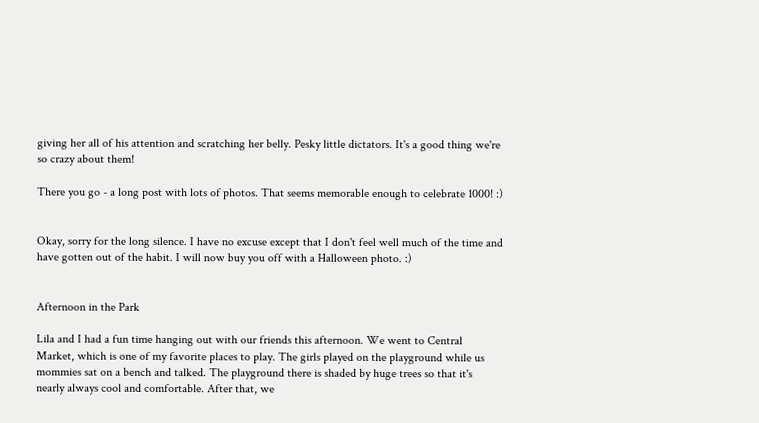giving her all of his attention and scratching her belly. Pesky little dictators. It's a good thing we're so crazy about them!

There you go - a long post with lots of photos. That seems memorable enough to celebrate 1000! :)


Okay, sorry for the long silence. I have no excuse except that I don't feel well much of the time and have gotten out of the habit. I will now buy you off with a Halloween photo. :)


Afternoon in the Park

Lila and I had a fun time hanging out with our friends this afternoon. We went to Central Market, which is one of my favorite places to play. The girls played on the playground while us mommies sat on a bench and talked. The playground there is shaded by huge trees so that it's nearly always cool and comfortable. After that, we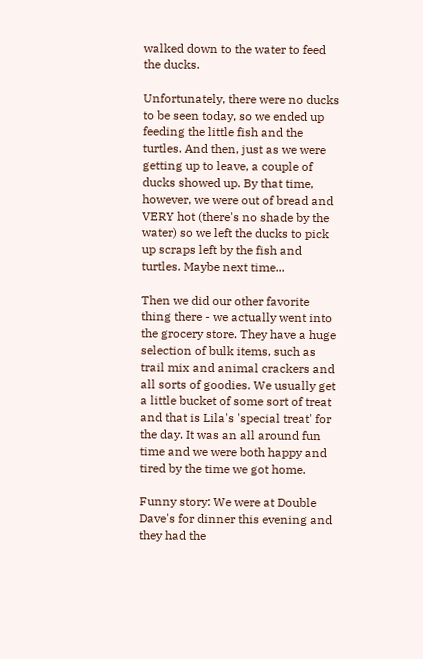walked down to the water to feed the ducks.

Unfortunately, there were no ducks to be seen today, so we ended up feeding the little fish and the turtles. And then, just as we were getting up to leave, a couple of ducks showed up. By that time, however, we were out of bread and VERY hot (there's no shade by the water) so we left the ducks to pick up scraps left by the fish and turtles. Maybe next time...

Then we did our other favorite thing there - we actually went into the grocery store. They have a huge selection of bulk items, such as trail mix and animal crackers and all sorts of goodies. We usually get a little bucket of some sort of treat and that is Lila's 'special treat' for the day. It was an all around fun time and we were both happy and tired by the time we got home.

Funny story: We were at Double Dave's for dinner this evening and they had the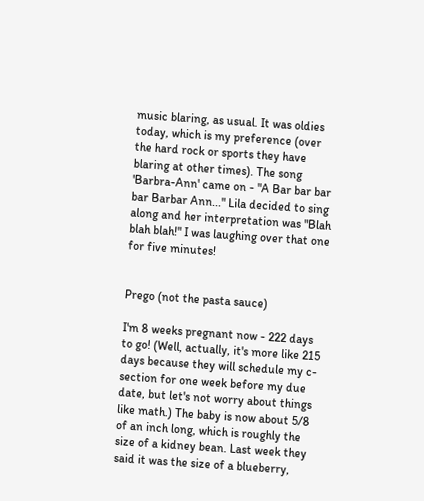music blaring, as usual. It was oldies today, which is my preference (over the hard rock or sports they have blaring at other times). The song 'Barbra-Ann' came on - "A Bar bar bar bar Barbar Ann..." Lila decided to sing along and her interpretation was "Blah blah blah!" I was laughing over that one for five minutes!


Prego (not the pasta sauce)

I'm 8 weeks pregnant now - 222 days to go! (Well, actually, it's more like 215 days because they will schedule my c-section for one week before my due date, but let's not worry about things like math.) The baby is now about 5/8 of an inch long, which is roughly the size of a kidney bean. Last week they said it was the size of a blueberry,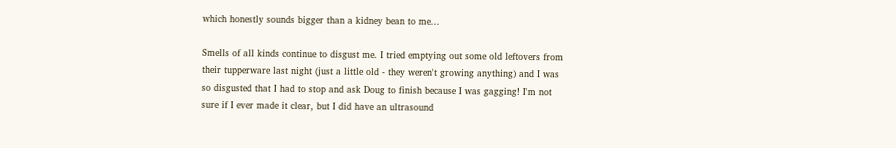which honestly sounds bigger than a kidney bean to me...

Smells of all kinds continue to disgust me. I tried emptying out some old leftovers from their tupperware last night (just a little old - they weren't growing anything) and I was so disgusted that I had to stop and ask Doug to finish because I was gagging! I'm not sure if I ever made it clear, but I did have an ultrasound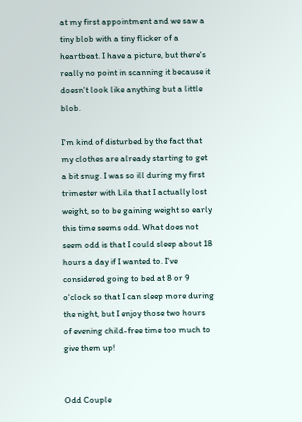at my first appointment and we saw a tiny blob with a tiny flicker of a heartbeat. I have a picture, but there's really no point in scanning it because it doesn't look like anything but a little blob.

I'm kind of disturbed by the fact that my clothes are already starting to get a bit snug. I was so ill during my first trimester with Lila that I actually lost weight, so to be gaining weight so early this time seems odd. What does not seem odd is that I could sleep about 18 hours a day if I wanted to. I've considered going to bed at 8 or 9 o'clock so that I can sleep more during the night, but I enjoy those two hours of evening child-free time too much to give them up!


Odd Couple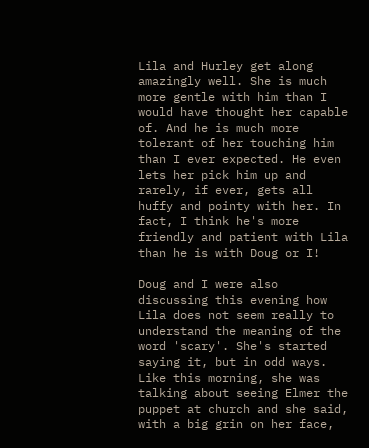Lila and Hurley get along amazingly well. She is much more gentle with him than I would have thought her capable of. And he is much more tolerant of her touching him than I ever expected. He even lets her pick him up and rarely, if ever, gets all huffy and pointy with her. In fact, I think he's more friendly and patient with Lila than he is with Doug or I!

Doug and I were also discussing this evening how Lila does not seem really to understand the meaning of the word 'scary'. She's started saying it, but in odd ways. Like this morning, she was talking about seeing Elmer the puppet at church and she said, with a big grin on her face,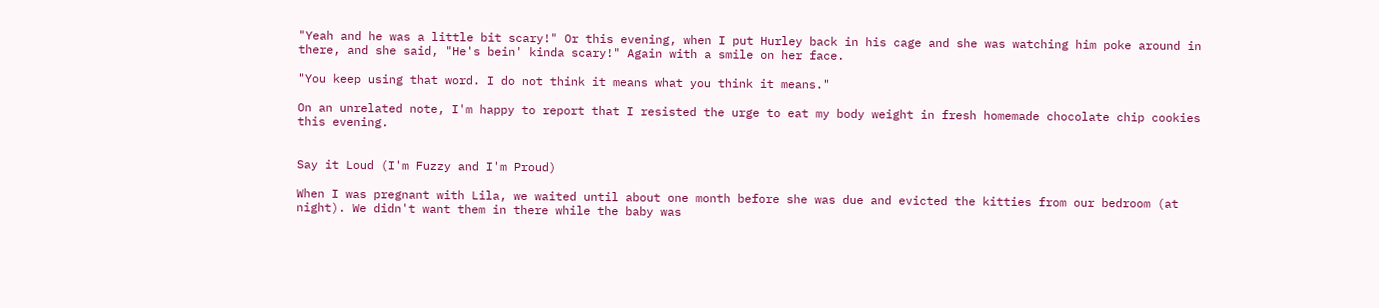"Yeah and he was a little bit scary!" Or this evening, when I put Hurley back in his cage and she was watching him poke around in there, and she said, "He's bein' kinda scary!" Again with a smile on her face.

"You keep using that word. I do not think it means what you think it means."

On an unrelated note, I'm happy to report that I resisted the urge to eat my body weight in fresh homemade chocolate chip cookies this evening.


Say it Loud (I'm Fuzzy and I'm Proud)

When I was pregnant with Lila, we waited until about one month before she was due and evicted the kitties from our bedroom (at night). We didn't want them in there while the baby was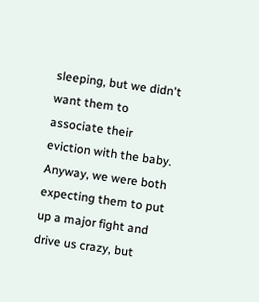sleeping, but we didn't want them to associate their eviction with the baby. Anyway, we were both expecting them to put up a major fight and drive us crazy, but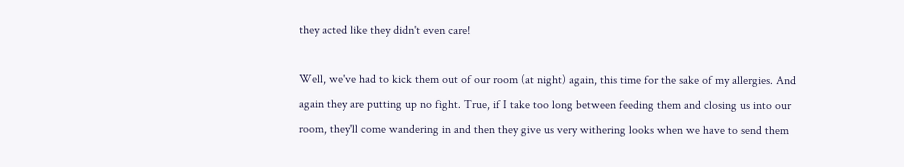they acted like they didn't even care!

Well, we've had to kick them out of our room (at night) again, this time for the sake of my allergies. And again they are putting up no fight. True, if I take too long between feeding them and closing us into our room, they'll come wandering in and then they give us very withering looks when we have to send them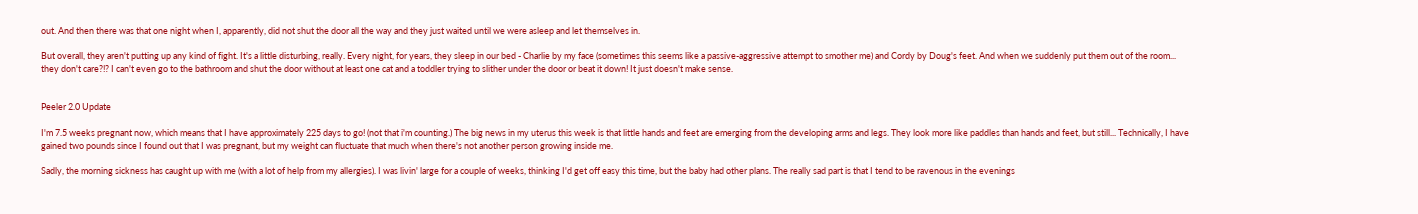out. And then there was that one night when I, apparently, did not shut the door all the way and they just waited until we were asleep and let themselves in.

But overall, they aren't putting up any kind of fight. It's a little disturbing, really. Every night, for years, they sleep in our bed - Charlie by my face (sometimes this seems like a passive-aggressive attempt to smother me) and Cordy by Doug's feet. And when we suddenly put them out of the room... they don't care?!? I can't even go to the bathroom and shut the door without at least one cat and a toddler trying to slither under the door or beat it down! It just doesn't make sense.


Peeler 2.0 Update

I'm 7.5 weeks pregnant now, which means that I have approximately 225 days to go! (not that i'm counting.) The big news in my uterus this week is that little hands and feet are emerging from the developing arms and legs. They look more like paddles than hands and feet, but still... Technically, I have gained two pounds since I found out that I was pregnant, but my weight can fluctuate that much when there's not another person growing inside me.

Sadly, the morning sickness has caught up with me (with a lot of help from my allergies). I was livin' large for a couple of weeks, thinking I'd get off easy this time, but the baby had other plans. The really sad part is that I tend to be ravenous in the evenings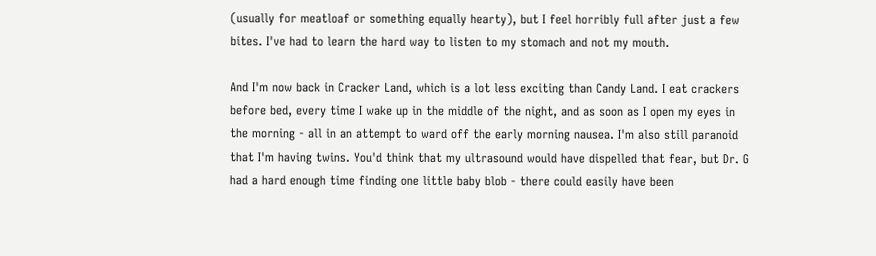(usually for meatloaf or something equally hearty), but I feel horribly full after just a few bites. I've had to learn the hard way to listen to my stomach and not my mouth.

And I'm now back in Cracker Land, which is a lot less exciting than Candy Land. I eat crackers before bed, every time I wake up in the middle of the night, and as soon as I open my eyes in the morning - all in an attempt to ward off the early morning nausea. I'm also still paranoid that I'm having twins. You'd think that my ultrasound would have dispelled that fear, but Dr. G had a hard enough time finding one little baby blob - there could easily have been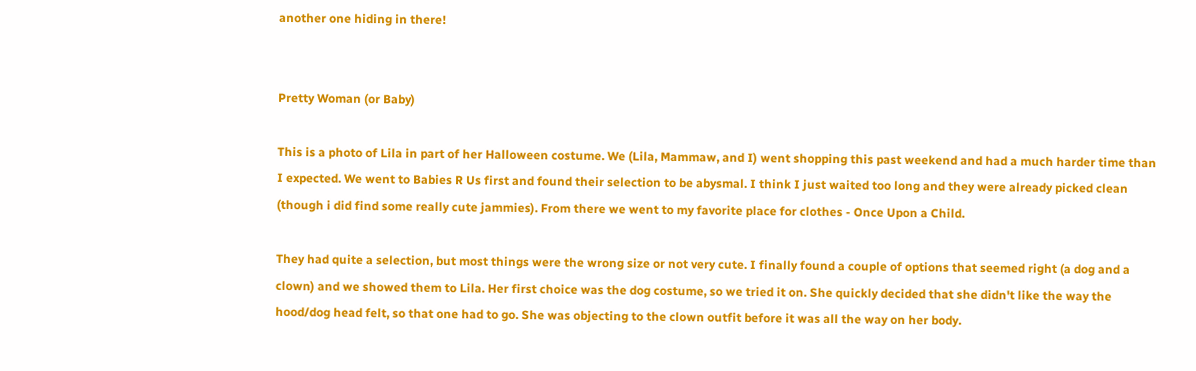another one hiding in there!


Pretty Woman (or Baby)

This is a photo of Lila in part of her Halloween costume. We (Lila, Mammaw, and I) went shopping this past weekend and had a much harder time than I expected. We went to Babies R Us first and found their selection to be abysmal. I think I just waited too long and they were already picked clean (though i did find some really cute jammies). From there we went to my favorite place for clothes - Once Upon a Child.

They had quite a selection, but most things were the wrong size or not very cute. I finally found a couple of options that seemed right (a dog and a clown) and we showed them to Lila. Her first choice was the dog costume, so we tried it on. She quickly decided that she didn't like the way the hood/dog head felt, so that one had to go. She was objecting to the clown outfit before it was all the way on her body.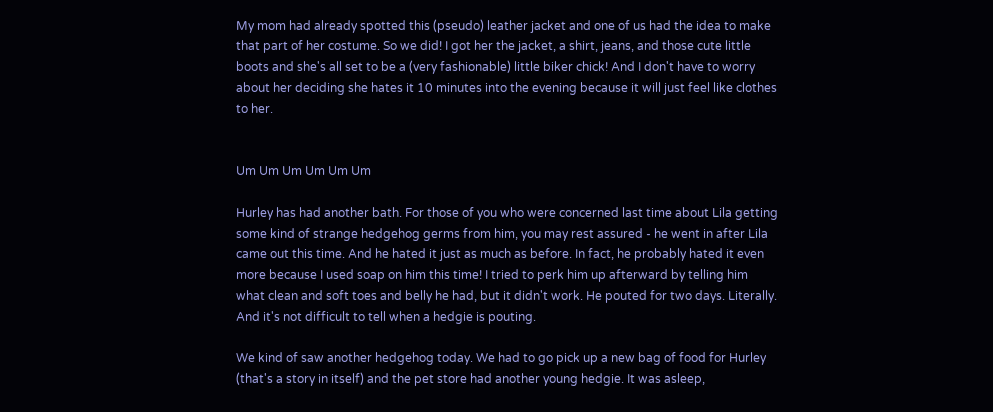My mom had already spotted this (pseudo) leather jacket and one of us had the idea to make that part of her costume. So we did! I got her the jacket, a shirt, jeans, and those cute little boots and she's all set to be a (very fashionable) little biker chick! And I don't have to worry about her deciding she hates it 10 minutes into the evening because it will just feel like clothes to her.


Um Um Um Um Um Um

Hurley has had another bath. For those of you who were concerned last time about Lila getting some kind of strange hedgehog germs from him, you may rest assured - he went in after Lila came out this time. And he hated it just as much as before. In fact, he probably hated it even more because I used soap on him this time! I tried to perk him up afterward by telling him what clean and soft toes and belly he had, but it didn't work. He pouted for two days. Literally. And it's not difficult to tell when a hedgie is pouting.

We kind of saw another hedgehog today. We had to go pick up a new bag of food for Hurley (that's a story in itself) and the pet store had another young hedgie. It was asleep,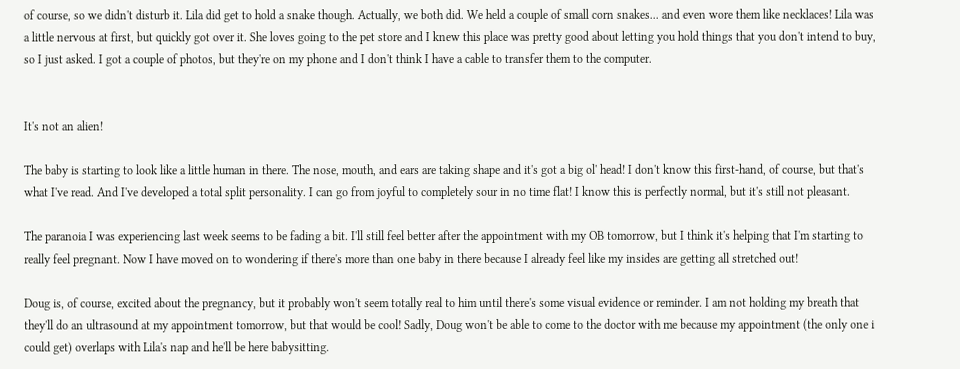of course, so we didn't disturb it. Lila did get to hold a snake though. Actually, we both did. We held a couple of small corn snakes... and even wore them like necklaces! Lila was a little nervous at first, but quickly got over it. She loves going to the pet store and I knew this place was pretty good about letting you hold things that you don't intend to buy, so I just asked. I got a couple of photos, but they're on my phone and I don't think I have a cable to transfer them to the computer.


It's not an alien!

The baby is starting to look like a little human in there. The nose, mouth, and ears are taking shape and it's got a big ol' head! I don't know this first-hand, of course, but that's what I've read. And I've developed a total split personality. I can go from joyful to completely sour in no time flat! I know this is perfectly normal, but it's still not pleasant.

The paranoia I was experiencing last week seems to be fading a bit. I'll still feel better after the appointment with my OB tomorrow, but I think it's helping that I'm starting to really feel pregnant. Now I have moved on to wondering if there's more than one baby in there because I already feel like my insides are getting all stretched out!

Doug is, of course, excited about the pregnancy, but it probably won't seem totally real to him until there's some visual evidence or reminder. I am not holding my breath that they'll do an ultrasound at my appointment tomorrow, but that would be cool! Sadly, Doug won't be able to come to the doctor with me because my appointment (the only one i could get) overlaps with Lila's nap and he'll be here babysitting.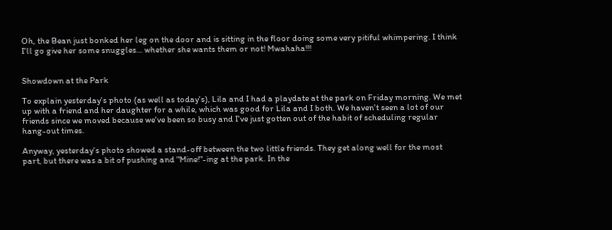Oh, the Bean just bonked her leg on the door and is sitting in the floor doing some very pitiful whimpering. I think I'll go give her some snuggles... whether she wants them or not! Mwahaha!!!


Showdown at the Park

To explain yesterday's photo (as well as today's), Lila and I had a playdate at the park on Friday morning. We met up with a friend and her daughter for a while, which was good for Lila and I both. We haven't seen a lot of our friends since we moved because we've been so busy and I've just gotten out of the habit of scheduling regular hang-out times.

Anyway, yesterday's photo showed a stand-off between the two little friends. They get along well for the most part, but there was a bit of pushing and "Mine!"-ing at the park. In the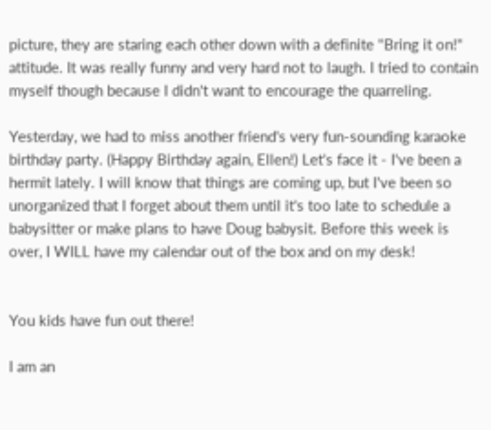picture, they are staring each other down with a definite "Bring it on!" attitude. It was really funny and very hard not to laugh. I tried to contain myself though because I didn't want to encourage the quarreling.

Yesterday, we had to miss another friend's very fun-sounding karaoke birthday party. (Happy Birthday again, Ellen!) Let's face it - I've been a hermit lately. I will know that things are coming up, but I've been so unorganized that I forget about them until it's too late to schedule a babysitter or make plans to have Doug babysit. Before this week is over, I WILL have my calendar out of the box and on my desk!


You kids have fun out there!

I am an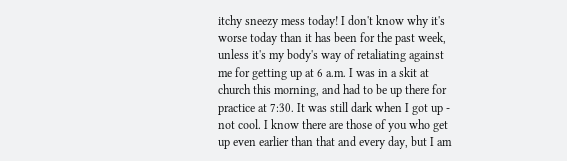itchy sneezy mess today! I don't know why it's worse today than it has been for the past week, unless it's my body's way of retaliating against me for getting up at 6 a.m. I was in a skit at church this morning, and had to be up there for practice at 7:30. It was still dark when I got up - not cool. I know there are those of you who get up even earlier than that and every day, but I am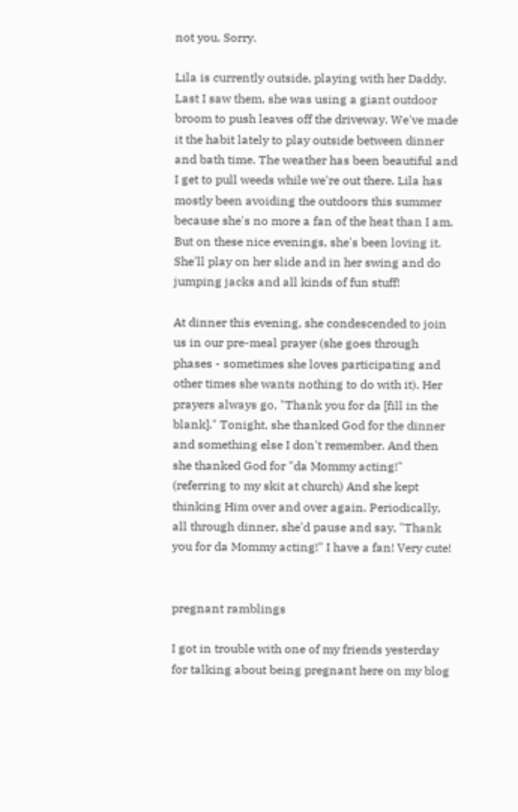not you. Sorry.

Lila is currently outside, playing with her Daddy. Last I saw them, she was using a giant outdoor broom to push leaves off the driveway. We've made it the habit lately to play outside between dinner and bath time. The weather has been beautiful and I get to pull weeds while we're out there. Lila has mostly been avoiding the outdoors this summer because she's no more a fan of the heat than I am. But on these nice evenings, she's been loving it. She'll play on her slide and in her swing and do jumping jacks and all kinds of fun stuff!

At dinner this evening, she condescended to join us in our pre-meal prayer (she goes through phases - sometimes she loves participating and other times she wants nothing to do with it). Her prayers always go, "Thank you for da [fill in the blank]." Tonight, she thanked God for the dinner and something else I don't remember. And then she thanked God for "da Mommy acting!" (referring to my skit at church) And she kept thinking Him over and over again. Periodically, all through dinner, she'd pause and say, "Thank you for da Mommy acting!" I have a fan! Very cute!


pregnant ramblings

I got in trouble with one of my friends yesterday for talking about being pregnant here on my blog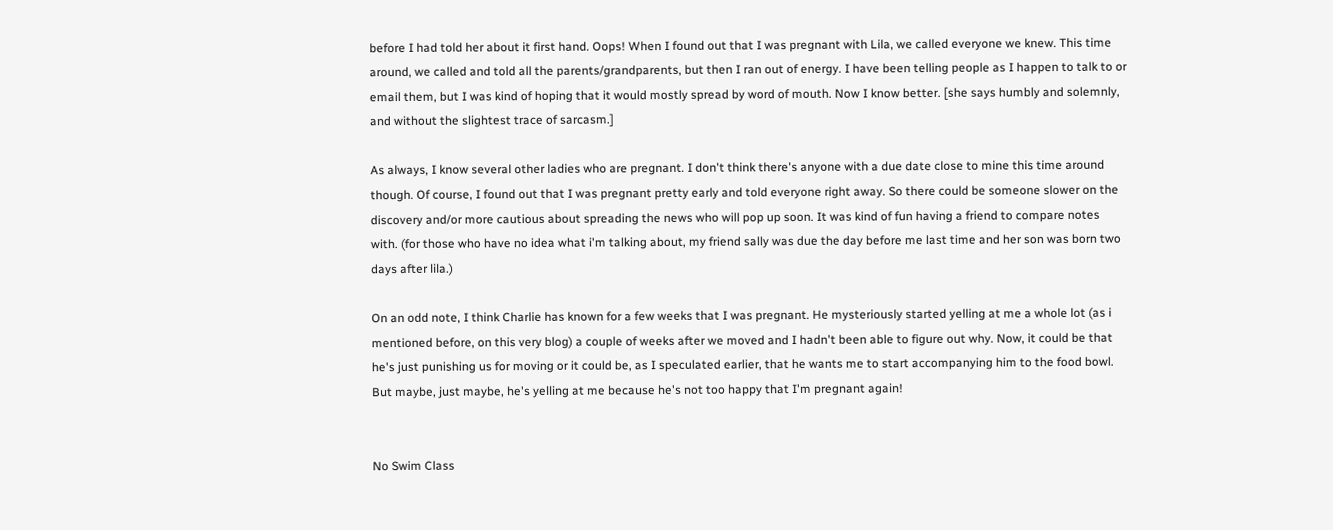before I had told her about it first hand. Oops! When I found out that I was pregnant with Lila, we called everyone we knew. This time around, we called and told all the parents/grandparents, but then I ran out of energy. I have been telling people as I happen to talk to or email them, but I was kind of hoping that it would mostly spread by word of mouth. Now I know better. [she says humbly and solemnly, and without the slightest trace of sarcasm.]

As always, I know several other ladies who are pregnant. I don't think there's anyone with a due date close to mine this time around though. Of course, I found out that I was pregnant pretty early and told everyone right away. So there could be someone slower on the discovery and/or more cautious about spreading the news who will pop up soon. It was kind of fun having a friend to compare notes with. (for those who have no idea what i'm talking about, my friend sally was due the day before me last time and her son was born two days after lila.)

On an odd note, I think Charlie has known for a few weeks that I was pregnant. He mysteriously started yelling at me a whole lot (as i mentioned before, on this very blog) a couple of weeks after we moved and I hadn't been able to figure out why. Now, it could be that he's just punishing us for moving or it could be, as I speculated earlier, that he wants me to start accompanying him to the food bowl. But maybe, just maybe, he's yelling at me because he's not too happy that I'm pregnant again!


No Swim Class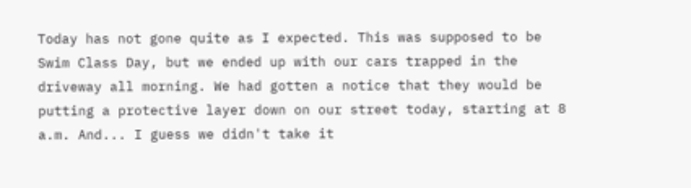Today has not gone quite as I expected. This was supposed to be Swim Class Day, but we ended up with our cars trapped in the driveway all morning. We had gotten a notice that they would be putting a protective layer down on our street today, starting at 8 a.m. And... I guess we didn't take it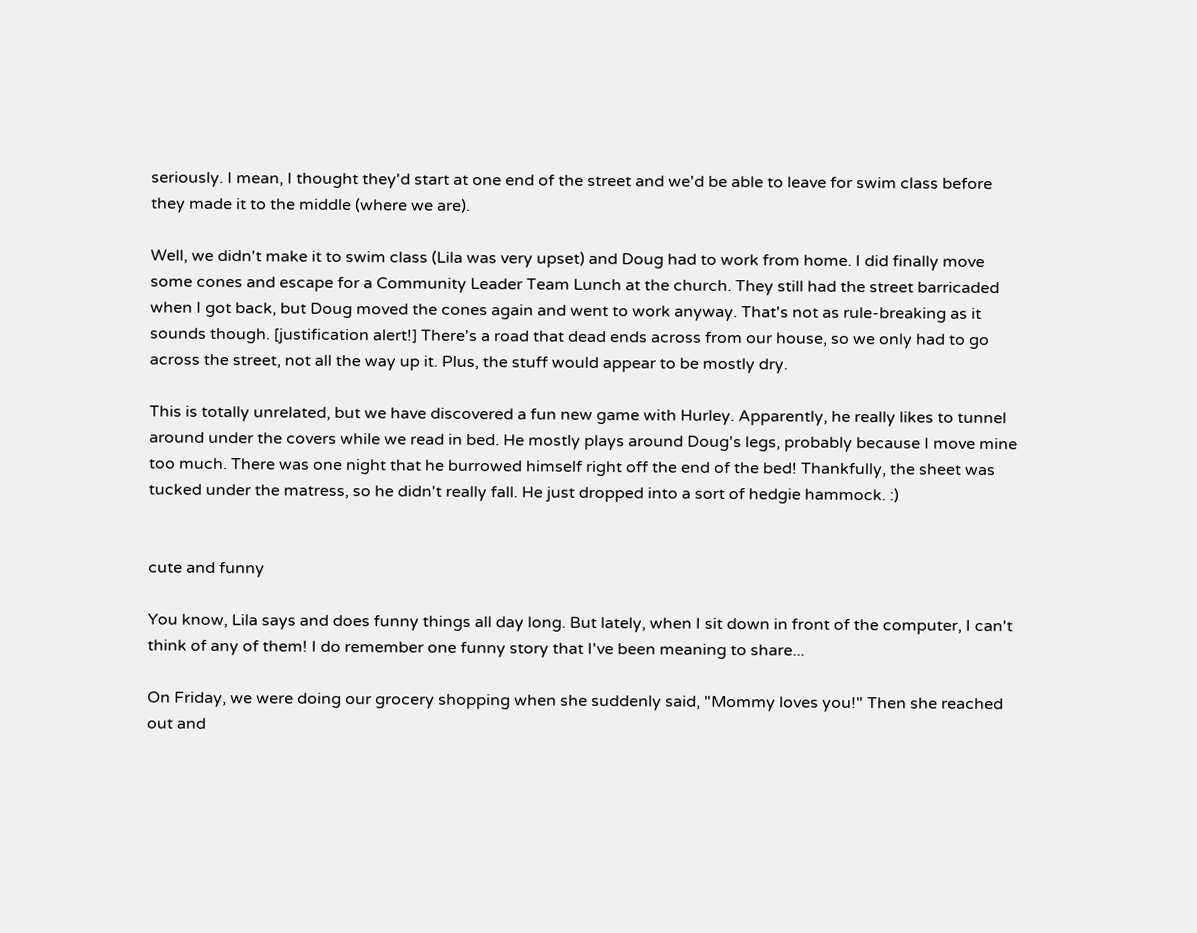seriously. I mean, I thought they'd start at one end of the street and we'd be able to leave for swim class before they made it to the middle (where we are).

Well, we didn't make it to swim class (Lila was very upset) and Doug had to work from home. I did finally move some cones and escape for a Community Leader Team Lunch at the church. They still had the street barricaded when I got back, but Doug moved the cones again and went to work anyway. That's not as rule-breaking as it sounds though. [justification alert!] There's a road that dead ends across from our house, so we only had to go across the street, not all the way up it. Plus, the stuff would appear to be mostly dry.

This is totally unrelated, but we have discovered a fun new game with Hurley. Apparently, he really likes to tunnel around under the covers while we read in bed. He mostly plays around Doug's legs, probably because I move mine too much. There was one night that he burrowed himself right off the end of the bed! Thankfully, the sheet was tucked under the matress, so he didn't really fall. He just dropped into a sort of hedgie hammock. :)


cute and funny

You know, Lila says and does funny things all day long. But lately, when I sit down in front of the computer, I can't think of any of them! I do remember one funny story that I've been meaning to share...

On Friday, we were doing our grocery shopping when she suddenly said, "Mommy loves you!" Then she reached out and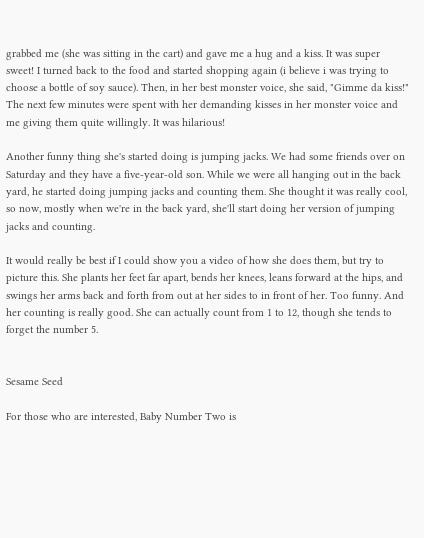grabbed me (she was sitting in the cart) and gave me a hug and a kiss. It was super sweet! I turned back to the food and started shopping again (i believe i was trying to choose a bottle of soy sauce). Then, in her best monster voice, she said, "Gimme da kiss!" The next few minutes were spent with her demanding kisses in her monster voice and me giving them quite willingly. It was hilarious!

Another funny thing she's started doing is jumping jacks. We had some friends over on Saturday and they have a five-year-old son. While we were all hanging out in the back yard, he started doing jumping jacks and counting them. She thought it was really cool, so now, mostly when we're in the back yard, she'll start doing her version of jumping jacks and counting.

It would really be best if I could show you a video of how she does them, but try to picture this. She plants her feet far apart, bends her knees, leans forward at the hips, and swings her arms back and forth from out at her sides to in front of her. Too funny. And her counting is really good. She can actually count from 1 to 12, though she tends to forget the number 5.


Sesame Seed

For those who are interested, Baby Number Two is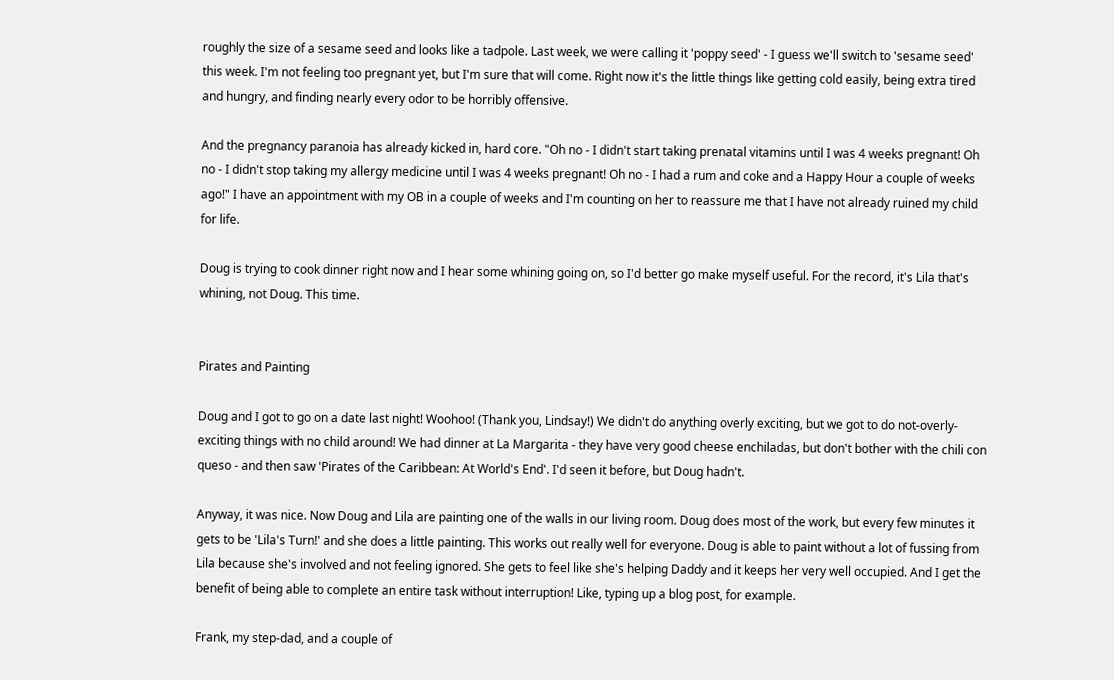roughly the size of a sesame seed and looks like a tadpole. Last week, we were calling it 'poppy seed' - I guess we'll switch to 'sesame seed' this week. I'm not feeling too pregnant yet, but I'm sure that will come. Right now it's the little things like getting cold easily, being extra tired and hungry, and finding nearly every odor to be horribly offensive.

And the pregnancy paranoia has already kicked in, hard core. "Oh no - I didn't start taking prenatal vitamins until I was 4 weeks pregnant! Oh no - I didn't stop taking my allergy medicine until I was 4 weeks pregnant! Oh no - I had a rum and coke and a Happy Hour a couple of weeks ago!" I have an appointment with my OB in a couple of weeks and I'm counting on her to reassure me that I have not already ruined my child for life.

Doug is trying to cook dinner right now and I hear some whining going on, so I'd better go make myself useful. For the record, it's Lila that's whining, not Doug. This time.


Pirates and Painting

Doug and I got to go on a date last night! Woohoo! (Thank you, Lindsay!) We didn't do anything overly exciting, but we got to do not-overly-exciting things with no child around! We had dinner at La Margarita - they have very good cheese enchiladas, but don't bother with the chili con queso - and then saw 'Pirates of the Caribbean: At World's End'. I'd seen it before, but Doug hadn't.

Anyway, it was nice. Now Doug and Lila are painting one of the walls in our living room. Doug does most of the work, but every few minutes it gets to be 'Lila's Turn!' and she does a little painting. This works out really well for everyone. Doug is able to paint without a lot of fussing from Lila because she's involved and not feeling ignored. She gets to feel like she's helping Daddy and it keeps her very well occupied. And I get the benefit of being able to complete an entire task without interruption! Like, typing up a blog post, for example.

Frank, my step-dad, and a couple of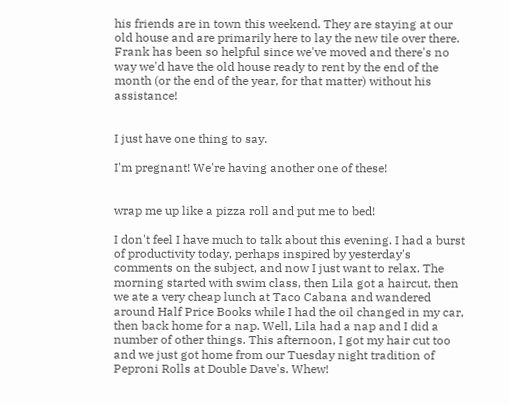his friends are in town this weekend. They are staying at our old house and are primarily here to lay the new tile over there. Frank has been so helpful since we've moved and there's no way we'd have the old house ready to rent by the end of the month (or the end of the year, for that matter) without his assistance!


I just have one thing to say.

I'm pregnant! We're having another one of these!


wrap me up like a pizza roll and put me to bed!

I don't feel I have much to talk about this evening. I had a burst of productivity today, perhaps inspired by yesterday's comments on the subject, and now I just want to relax. The morning started with swim class, then Lila got a haircut, then we ate a very cheap lunch at Taco Cabana and wandered around Half Price Books while I had the oil changed in my car, then back home for a nap. Well, Lila had a nap and I did a number of other things. This afternoon, I got my hair cut too and we just got home from our Tuesday night tradition of Peproni Rolls at Double Dave's. Whew!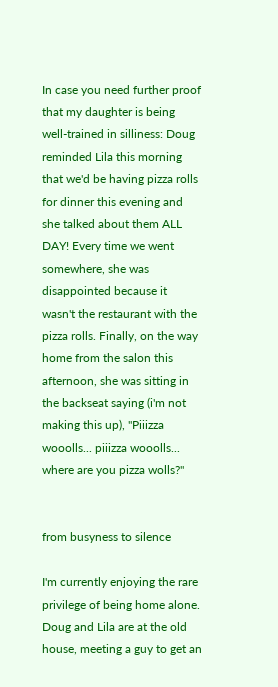In case you need further proof that my daughter is being well-trained in silliness: Doug reminded Lila this morning that we'd be having pizza rolls for dinner this evening and she talked about them ALL DAY! Every time we went somewhere, she was disappointed because it wasn't the restaurant with the pizza rolls. Finally, on the way home from the salon this afternoon, she was sitting in the backseat saying (i'm not making this up), "Piiizza wooolls... piiizza wooolls... where are you pizza wolls?"


from busyness to silence

I'm currently enjoying the rare privilege of being home alone. Doug and Lila are at the old house, meeting a guy to get an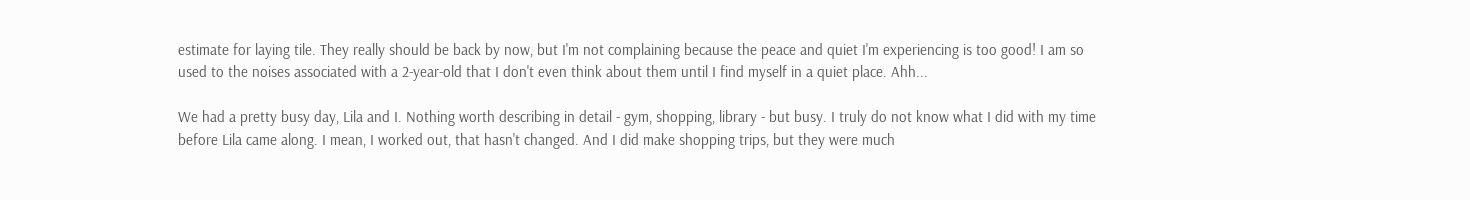estimate for laying tile. They really should be back by now, but I'm not complaining because the peace and quiet I'm experiencing is too good! I am so used to the noises associated with a 2-year-old that I don't even think about them until I find myself in a quiet place. Ahh...

We had a pretty busy day, Lila and I. Nothing worth describing in detail - gym, shopping, library - but busy. I truly do not know what I did with my time before Lila came along. I mean, I worked out, that hasn't changed. And I did make shopping trips, but they were much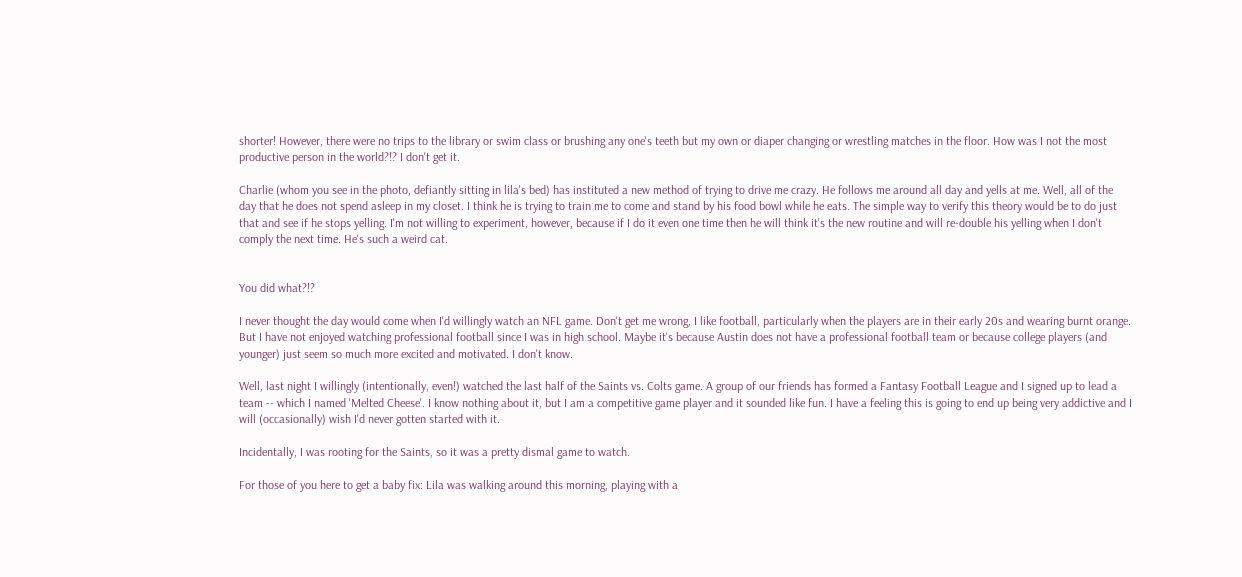shorter! However, there were no trips to the library or swim class or brushing any one's teeth but my own or diaper changing or wrestling matches in the floor. How was I not the most productive person in the world?!? I don't get it.

Charlie (whom you see in the photo, defiantly sitting in lila's bed) has instituted a new method of trying to drive me crazy. He follows me around all day and yells at me. Well, all of the day that he does not spend asleep in my closet. I think he is trying to train me to come and stand by his food bowl while he eats. The simple way to verify this theory would be to do just that and see if he stops yelling. I'm not willing to experiment, however, because if I do it even one time then he will think it's the new routine and will re-double his yelling when I don't comply the next time. He's such a weird cat.


You did what?!?

I never thought the day would come when I'd willingly watch an NFL game. Don't get me wrong, I like football, particularly when the players are in their early 20s and wearing burnt orange. But I have not enjoyed watching professional football since I was in high school. Maybe it's because Austin does not have a professional football team or because college players (and younger) just seem so much more excited and motivated. I don't know.

Well, last night I willingly (intentionally, even!) watched the last half of the Saints vs. Colts game. A group of our friends has formed a Fantasy Football League and I signed up to lead a team -- which I named 'Melted Cheese'. I know nothing about it, but I am a competitive game player and it sounded like fun. I have a feeling this is going to end up being very addictive and I will (occasionally) wish I'd never gotten started with it.

Incidentally, I was rooting for the Saints, so it was a pretty dismal game to watch.

For those of you here to get a baby fix: Lila was walking around this morning, playing with a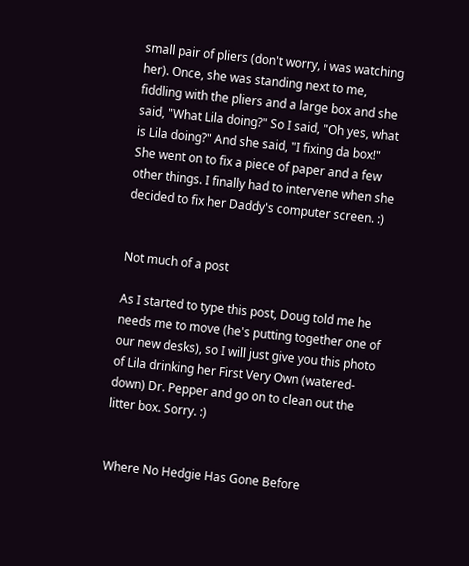small pair of pliers (don't worry, i was watching her). Once, she was standing next to me, fiddling with the pliers and a large box and she said, "What Lila doing?" So I said, "Oh yes, what is Lila doing?" And she said, "I fixing da box!" She went on to fix a piece of paper and a few other things. I finally had to intervene when she decided to fix her Daddy's computer screen. :)


Not much of a post

As I started to type this post, Doug told me he needs me to move (he's putting together one of our new desks), so I will just give you this photo of Lila drinking her First Very Own (watered-down) Dr. Pepper and go on to clean out the litter box. Sorry. :)


Where No Hedgie Has Gone Before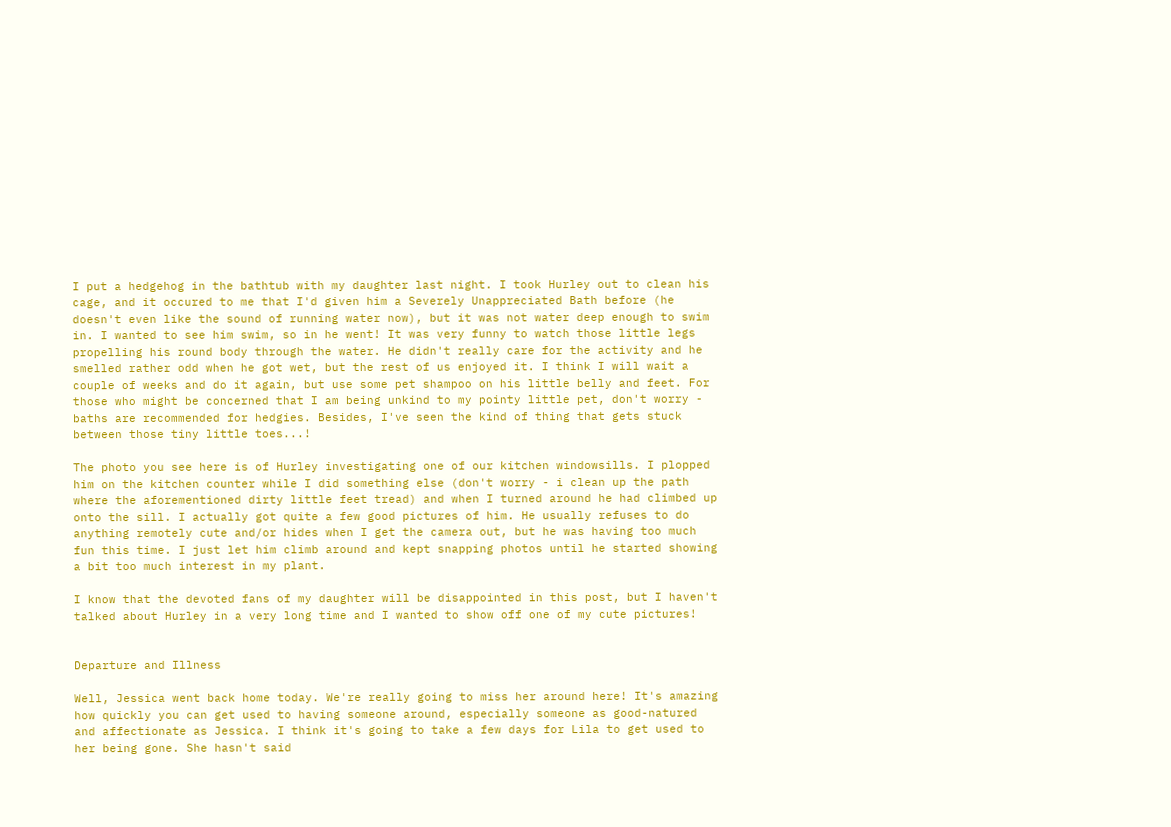I put a hedgehog in the bathtub with my daughter last night. I took Hurley out to clean his cage, and it occured to me that I'd given him a Severely Unappreciated Bath before (he doesn't even like the sound of running water now), but it was not water deep enough to swim in. I wanted to see him swim, so in he went! It was very funny to watch those little legs propelling his round body through the water. He didn't really care for the activity and he smelled rather odd when he got wet, but the rest of us enjoyed it. I think I will wait a couple of weeks and do it again, but use some pet shampoo on his little belly and feet. For those who might be concerned that I am being unkind to my pointy little pet, don't worry - baths are recommended for hedgies. Besides, I've seen the kind of thing that gets stuck between those tiny little toes...!

The photo you see here is of Hurley investigating one of our kitchen windowsills. I plopped him on the kitchen counter while I did something else (don't worry - i clean up the path where the aforementioned dirty little feet tread) and when I turned around he had climbed up onto the sill. I actually got quite a few good pictures of him. He usually refuses to do anything remotely cute and/or hides when I get the camera out, but he was having too much fun this time. I just let him climb around and kept snapping photos until he started showing a bit too much interest in my plant.

I know that the devoted fans of my daughter will be disappointed in this post, but I haven't talked about Hurley in a very long time and I wanted to show off one of my cute pictures!


Departure and Illness

Well, Jessica went back home today. We're really going to miss her around here! It's amazing how quickly you can get used to having someone around, especially someone as good-natured and affectionate as Jessica. I think it's going to take a few days for Lila to get used to her being gone. She hasn't said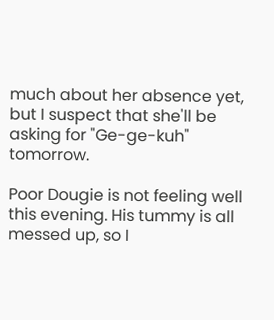much about her absence yet, but I suspect that she'll be asking for "Ge-ge-kuh" tomorrow.

Poor Dougie is not feeling well this evening. His tummy is all messed up, so I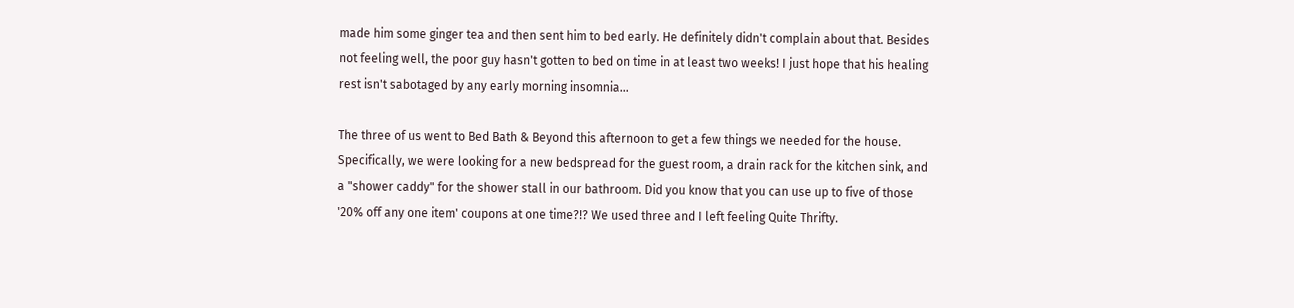made him some ginger tea and then sent him to bed early. He definitely didn't complain about that. Besides not feeling well, the poor guy hasn't gotten to bed on time in at least two weeks! I just hope that his healing rest isn't sabotaged by any early morning insomnia...

The three of us went to Bed Bath & Beyond this afternoon to get a few things we needed for the house. Specifically, we were looking for a new bedspread for the guest room, a drain rack for the kitchen sink, and a "shower caddy" for the shower stall in our bathroom. Did you know that you can use up to five of those '20% off any one item' coupons at one time?!? We used three and I left feeling Quite Thrifty.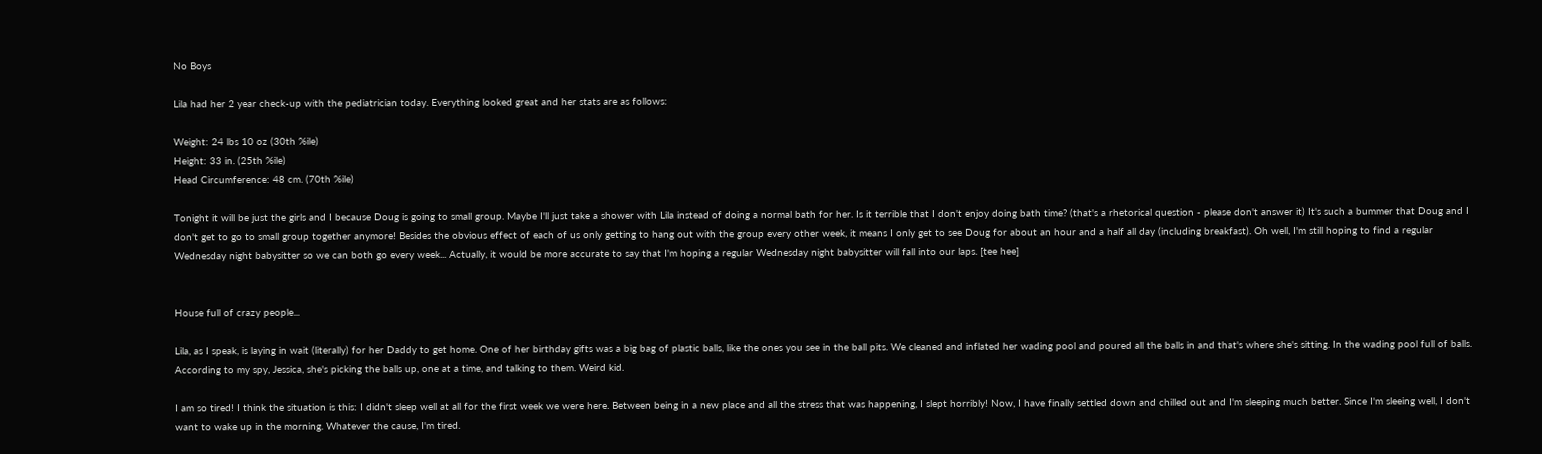No Boys

Lila had her 2 year check-up with the pediatrician today. Everything looked great and her stats are as follows:

Weight: 24 lbs 10 oz (30th %ile)
Height: 33 in. (25th %ile)
Head Circumference: 48 cm. (70th %ile)

Tonight it will be just the girls and I because Doug is going to small group. Maybe I'll just take a shower with Lila instead of doing a normal bath for her. Is it terrible that I don't enjoy doing bath time? (that's a rhetorical question - please don't answer it) It's such a bummer that Doug and I don't get to go to small group together anymore! Besides the obvious effect of each of us only getting to hang out with the group every other week, it means I only get to see Doug for about an hour and a half all day (including breakfast). Oh well, I'm still hoping to find a regular Wednesday night babysitter so we can both go every week... Actually, it would be more accurate to say that I'm hoping a regular Wednesday night babysitter will fall into our laps. [tee hee]


House full of crazy people...

Lila, as I speak, is laying in wait (literally) for her Daddy to get home. One of her birthday gifts was a big bag of plastic balls, like the ones you see in the ball pits. We cleaned and inflated her wading pool and poured all the balls in and that's where she's sitting. In the wading pool full of balls. According to my spy, Jessica, she's picking the balls up, one at a time, and talking to them. Weird kid.

I am so tired! I think the situation is this: I didn't sleep well at all for the first week we were here. Between being in a new place and all the stress that was happening, I slept horribly! Now, I have finally settled down and chilled out and I'm sleeping much better. Since I'm sleeing well, I don't want to wake up in the morning. Whatever the cause, I'm tired.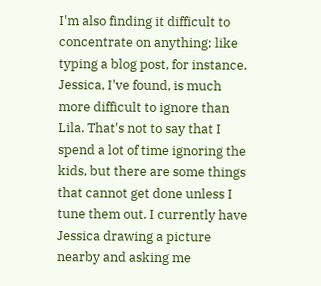I'm also finding it difficult to concentrate on anything; like typing a blog post, for instance. Jessica, I've found, is much more difficult to ignore than Lila. That's not to say that I spend a lot of time ignoring the kids, but there are some things that cannot get done unless I tune them out. I currently have Jessica drawing a picture nearby and asking me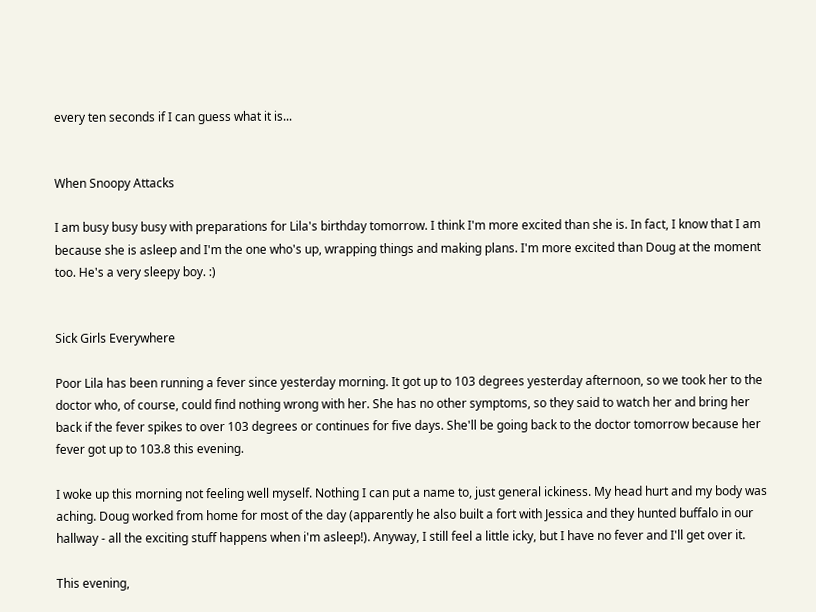every ten seconds if I can guess what it is...


When Snoopy Attacks

I am busy busy busy with preparations for Lila's birthday tomorrow. I think I'm more excited than she is. In fact, I know that I am because she is asleep and I'm the one who's up, wrapping things and making plans. I'm more excited than Doug at the moment too. He's a very sleepy boy. :)


Sick Girls Everywhere

Poor Lila has been running a fever since yesterday morning. It got up to 103 degrees yesterday afternoon, so we took her to the doctor who, of course, could find nothing wrong with her. She has no other symptoms, so they said to watch her and bring her back if the fever spikes to over 103 degrees or continues for five days. She'll be going back to the doctor tomorrow because her fever got up to 103.8 this evening.

I woke up this morning not feeling well myself. Nothing I can put a name to, just general ickiness. My head hurt and my body was aching. Doug worked from home for most of the day (apparently he also built a fort with Jessica and they hunted buffalo in our hallway - all the exciting stuff happens when i'm asleep!). Anyway, I still feel a little icky, but I have no fever and I'll get over it.

This evening,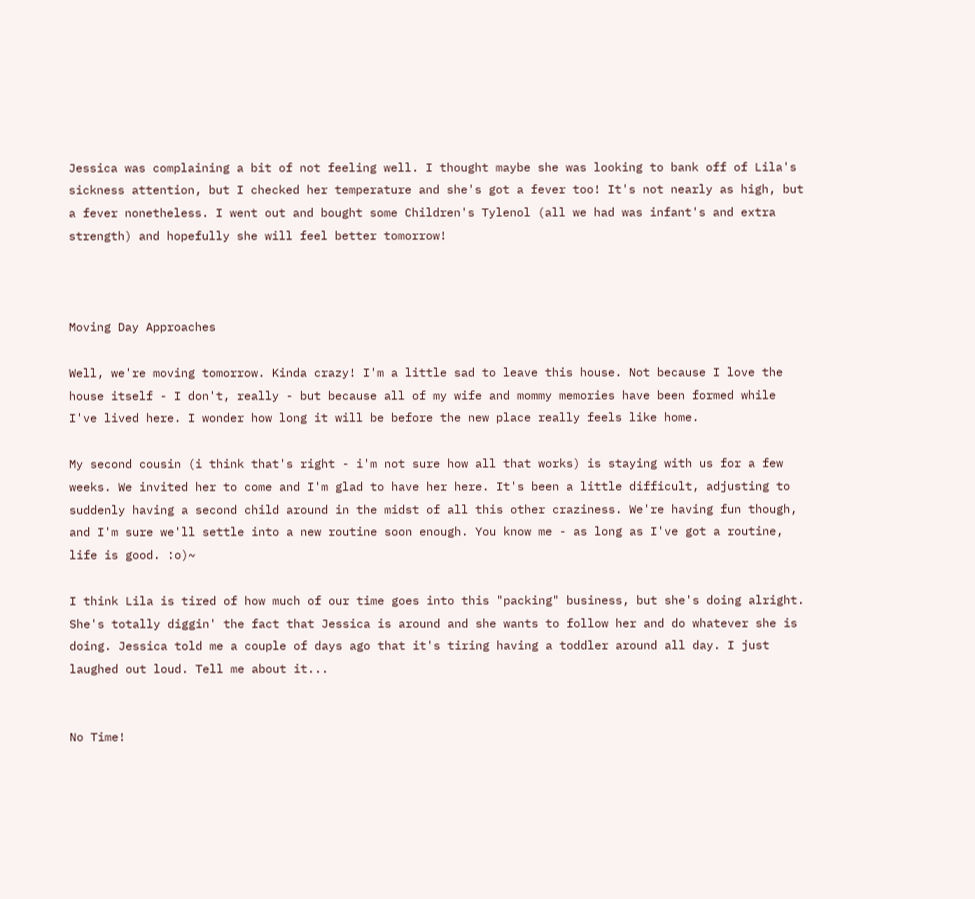Jessica was complaining a bit of not feeling well. I thought maybe she was looking to bank off of Lila's sickness attention, but I checked her temperature and she's got a fever too! It's not nearly as high, but a fever nonetheless. I went out and bought some Children's Tylenol (all we had was infant's and extra strength) and hopefully she will feel better tomorrow!



Moving Day Approaches

Well, we're moving tomorrow. Kinda crazy! I'm a little sad to leave this house. Not because I love the house itself - I don't, really - but because all of my wife and mommy memories have been formed while I've lived here. I wonder how long it will be before the new place really feels like home.

My second cousin (i think that's right - i'm not sure how all that works) is staying with us for a few weeks. We invited her to come and I'm glad to have her here. It's been a little difficult, adjusting to suddenly having a second child around in the midst of all this other craziness. We're having fun though, and I'm sure we'll settle into a new routine soon enough. You know me - as long as I've got a routine, life is good. :o)~

I think Lila is tired of how much of our time goes into this "packing" business, but she's doing alright. She's totally diggin' the fact that Jessica is around and she wants to follow her and do whatever she is doing. Jessica told me a couple of days ago that it's tiring having a toddler around all day. I just laughed out loud. Tell me about it...


No Time!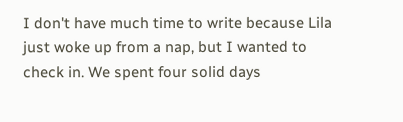I don't have much time to write because Lila just woke up from a nap, but I wanted to check in. We spent four solid days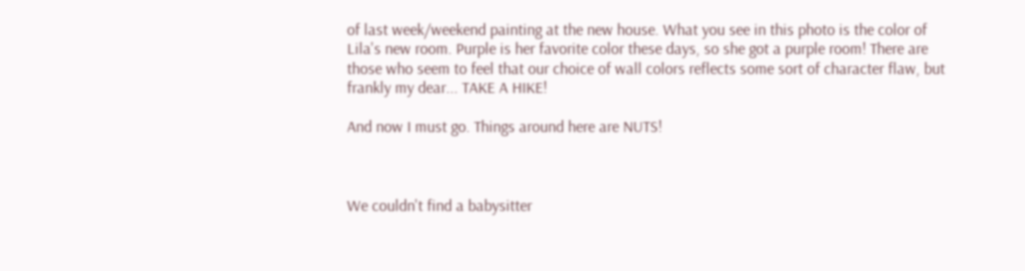of last week/weekend painting at the new house. What you see in this photo is the color of Lila's new room. Purple is her favorite color these days, so she got a purple room! There are those who seem to feel that our choice of wall colors reflects some sort of character flaw, but frankly my dear... TAKE A HIKE!

And now I must go. Things around here are NUTS!



We couldn't find a babysitter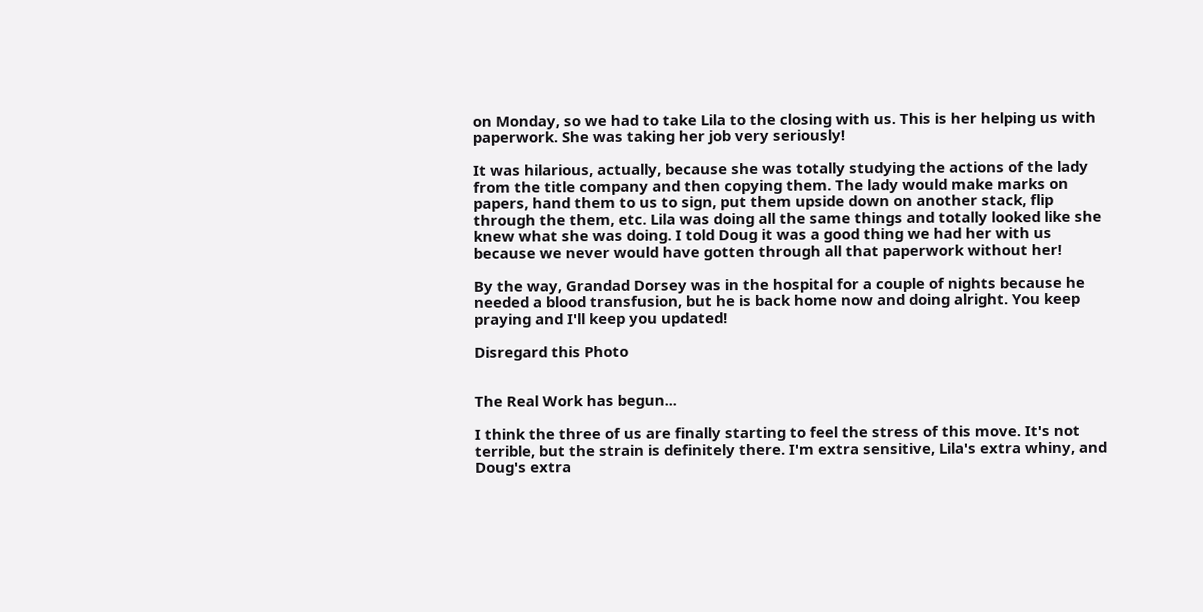on Monday, so we had to take Lila to the closing with us. This is her helping us with paperwork. She was taking her job very seriously!

It was hilarious, actually, because she was totally studying the actions of the lady from the title company and then copying them. The lady would make marks on papers, hand them to us to sign, put them upside down on another stack, flip through the them, etc. Lila was doing all the same things and totally looked like she knew what she was doing. I told Doug it was a good thing we had her with us because we never would have gotten through all that paperwork without her!

By the way, Grandad Dorsey was in the hospital for a couple of nights because he needed a blood transfusion, but he is back home now and doing alright. You keep praying and I'll keep you updated!

Disregard this Photo


The Real Work has begun...

I think the three of us are finally starting to feel the stress of this move. It's not terrible, but the strain is definitely there. I'm extra sensitive, Lila's extra whiny, and Doug's extra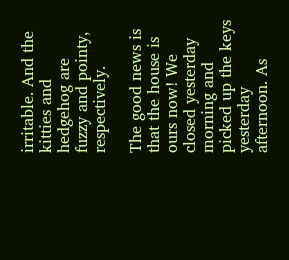irritable. And the kitties and hedgehog are fuzzy and pointy, respectively.

The good news is that the house is ours now! We closed yesterday morning and picked up the keys yesterday afternoon. As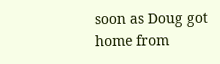soon as Doug got home from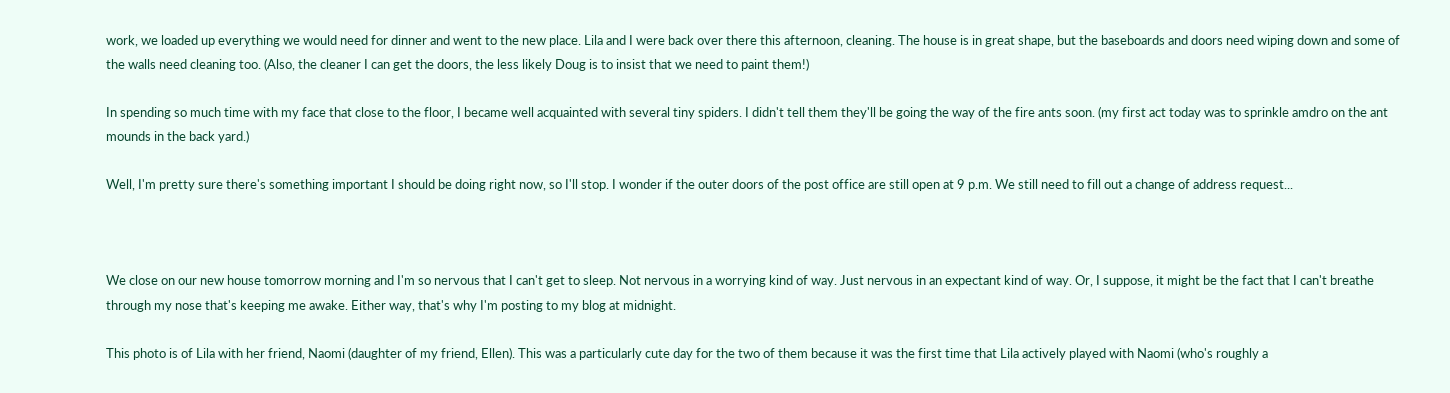work, we loaded up everything we would need for dinner and went to the new place. Lila and I were back over there this afternoon, cleaning. The house is in great shape, but the baseboards and doors need wiping down and some of the walls need cleaning too. (Also, the cleaner I can get the doors, the less likely Doug is to insist that we need to paint them!)

In spending so much time with my face that close to the floor, I became well acquainted with several tiny spiders. I didn't tell them they'll be going the way of the fire ants soon. (my first act today was to sprinkle amdro on the ant mounds in the back yard.)

Well, I'm pretty sure there's something important I should be doing right now, so I'll stop. I wonder if the outer doors of the post office are still open at 9 p.m. We still need to fill out a change of address request...



We close on our new house tomorrow morning and I'm so nervous that I can't get to sleep. Not nervous in a worrying kind of way. Just nervous in an expectant kind of way. Or, I suppose, it might be the fact that I can't breathe through my nose that's keeping me awake. Either way, that's why I'm posting to my blog at midnight.

This photo is of Lila with her friend, Naomi (daughter of my friend, Ellen). This was a particularly cute day for the two of them because it was the first time that Lila actively played with Naomi (who's roughly a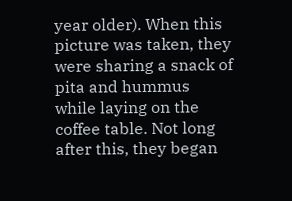year older). When this picture was taken, they were sharing a snack of pita and hummus while laying on the coffee table. Not long after this, they began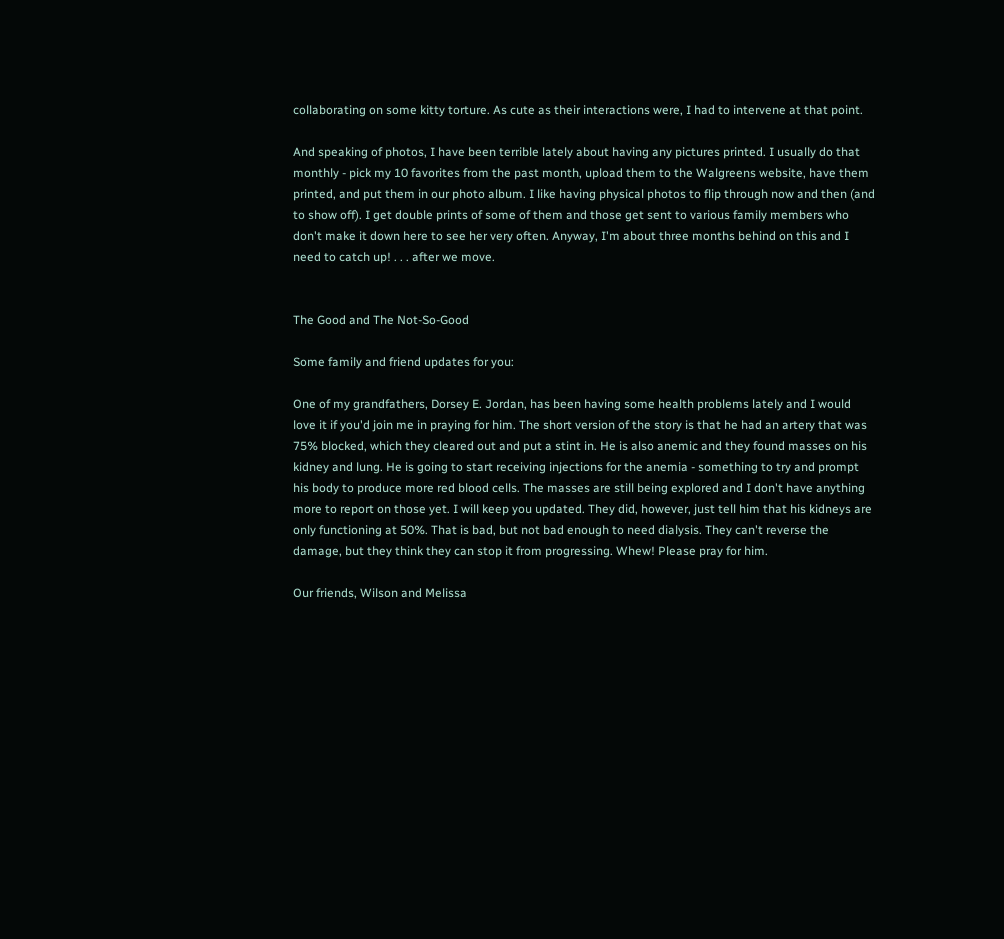collaborating on some kitty torture. As cute as their interactions were, I had to intervene at that point.

And speaking of photos, I have been terrible lately about having any pictures printed. I usually do that monthly - pick my 10 favorites from the past month, upload them to the Walgreens website, have them printed, and put them in our photo album. I like having physical photos to flip through now and then (and to show off). I get double prints of some of them and those get sent to various family members who don't make it down here to see her very often. Anyway, I'm about three months behind on this and I need to catch up! . . . after we move.


The Good and The Not-So-Good

Some family and friend updates for you:

One of my grandfathers, Dorsey E. Jordan, has been having some health problems lately and I would love it if you'd join me in praying for him. The short version of the story is that he had an artery that was 75% blocked, which they cleared out and put a stint in. He is also anemic and they found masses on his kidney and lung. He is going to start receiving injections for the anemia - something to try and prompt his body to produce more red blood cells. The masses are still being explored and I don't have anything more to report on those yet. I will keep you updated. They did, however, just tell him that his kidneys are only functioning at 50%. That is bad, but not bad enough to need dialysis. They can't reverse the damage, but they think they can stop it from progressing. Whew! Please pray for him.

Our friends, Wilson and Melissa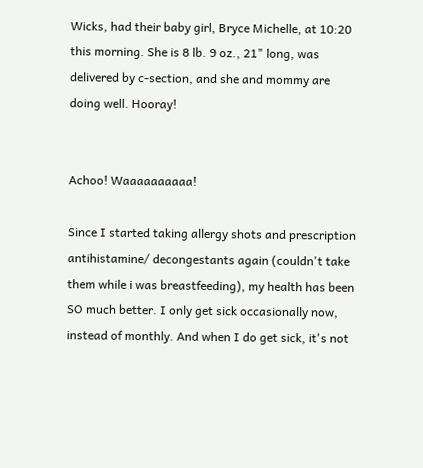Wicks, had their baby girl, Bryce Michelle, at 10:20 this morning. She is 8 lb. 9 oz., 21" long, was delivered by c-section, and she and mommy are doing well. Hooray!


Achoo! Waaaaaaaaaa!

Since I started taking allergy shots and prescription antihistamine/ decongestants again (couldn't take them while i was breastfeeding), my health has been SO much better. I only get sick occasionally now, instead of monthly. And when I do get sick, it's not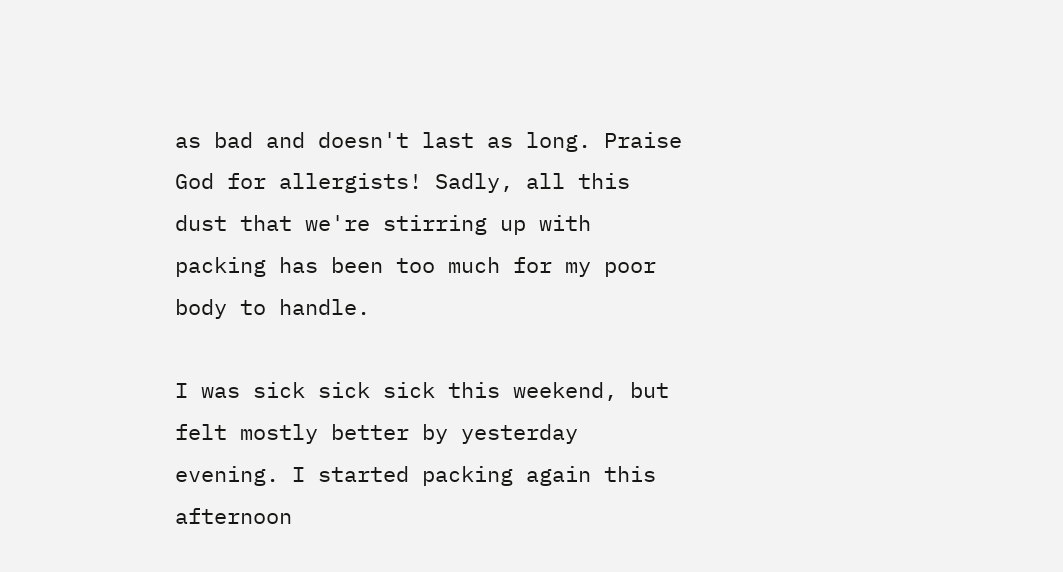as bad and doesn't last as long. Praise God for allergists! Sadly, all this dust that we're stirring up with packing has been too much for my poor body to handle.

I was sick sick sick this weekend, but felt mostly better by yesterday evening. I started packing again this afternoon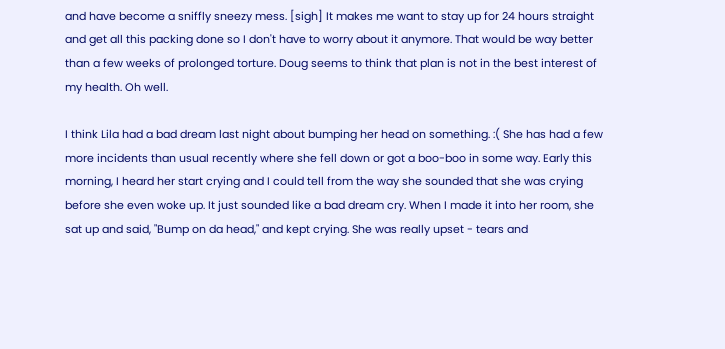and have become a sniffly sneezy mess. [sigh] It makes me want to stay up for 24 hours straight and get all this packing done so I don't have to worry about it anymore. That would be way better than a few weeks of prolonged torture. Doug seems to think that plan is not in the best interest of my health. Oh well.

I think Lila had a bad dream last night about bumping her head on something. :( She has had a few more incidents than usual recently where she fell down or got a boo-boo in some way. Early this morning, I heard her start crying and I could tell from the way she sounded that she was crying before she even woke up. It just sounded like a bad dream cry. When I made it into her room, she sat up and said, "Bump on da head," and kept crying. She was really upset - tears and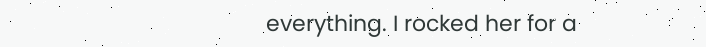everything. I rocked her for a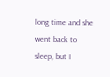long time and she went back to sleep, but I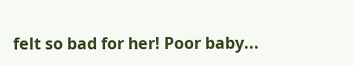felt so bad for her! Poor baby...